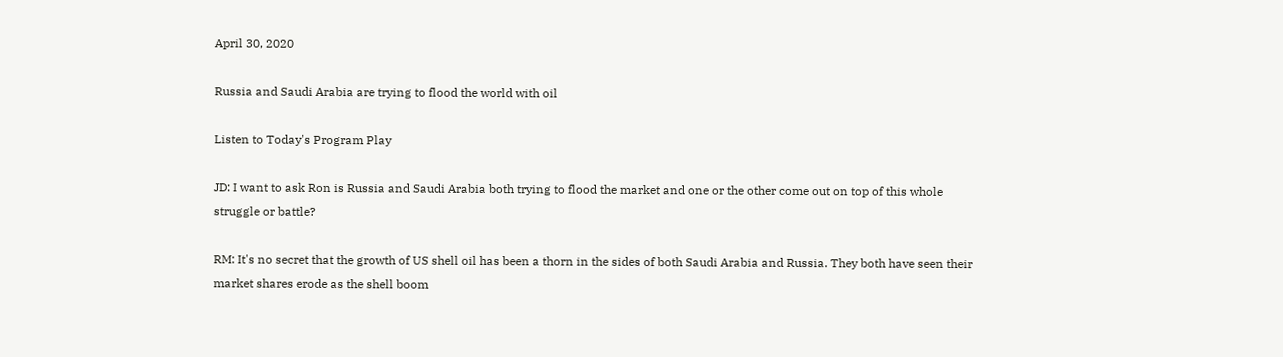April 30, 2020

Russia and Saudi Arabia are trying to flood the world with oil

Listen to Today's Program Play

JD: I want to ask Ron is Russia and Saudi Arabia both trying to flood the market and one or the other come out on top of this whole struggle or battle?

RM: It's no secret that the growth of US shell oil has been a thorn in the sides of both Saudi Arabia and Russia. They both have seen their market shares erode as the shell boom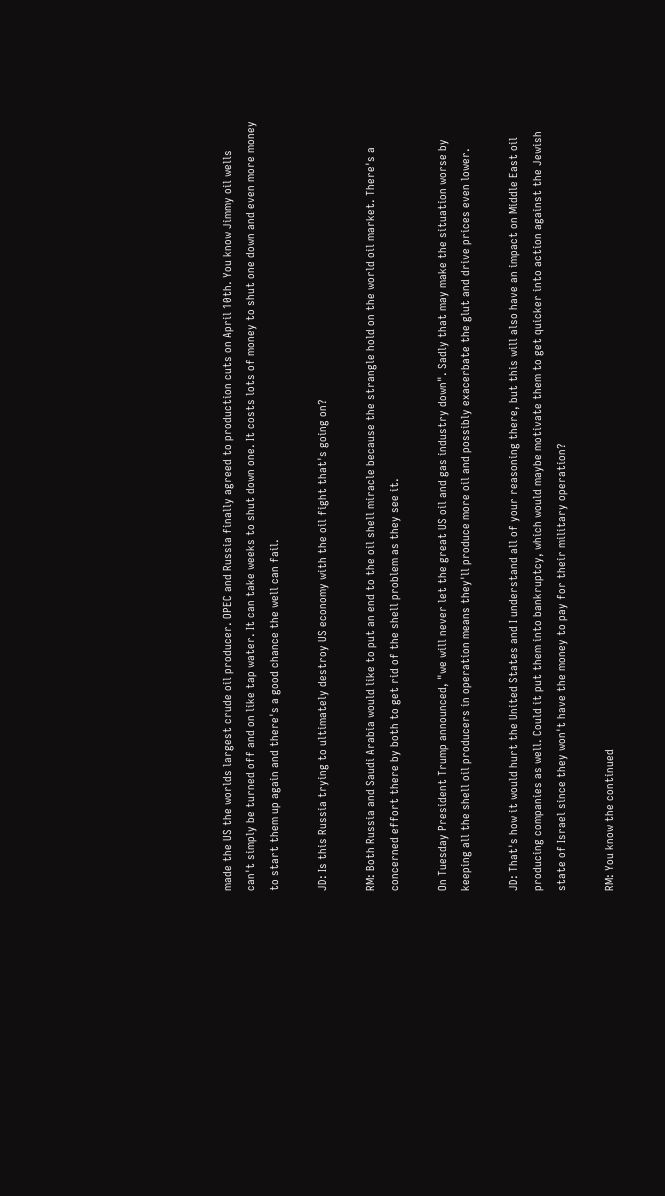made the US the worlds largest crude oil producer. OPEC and Russia finally agreed to production cuts on April 10th. You know Jimmy oil wells can't simply be turned off and on like tap water. It can take weeks to shut down one. It costs lots of money to shut one down and even more money to start them up again and there's a good chance the well can fail.

JD: Is this Russia trying to ultimately destroy US economy with the oil fight that's going on?

RM: Both Russia and Saudi Arabia would like to put an end to the oil shell miracle because the strangle hold on the world oil market. There's a concerned effort there by both to get rid of the shell problem as they see it.

On Tuesday President Trump announced, "we will never let the great US oil and gas industry down". Sadly that may make the situation worse by keeping all the shell oil producers in operation means they'll produce more oil and possibly exacerbate the glut and drive prices even lower.

JD: That's how it would hurt the United States and I understand all of your reasoning there, but this will also have an impact on Middle East oil producing companies as well. Could it put them into bankruptcy, which would maybe motivate them to get quicker into action against the Jewish state of Israel since they won't have the money to pay for their military operation?

RM: You know the continued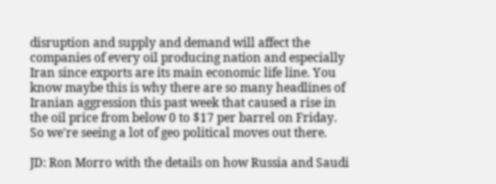disruption and supply and demand will affect the companies of every oil producing nation and especially Iran since exports are its main economic life line. You know maybe this is why there are so many headlines of Iranian aggression this past week that caused a rise in the oil price from below 0 to $17 per barrel on Friday. So we're seeing a lot of geo political moves out there.

JD: Ron Morro with the details on how Russia and Saudi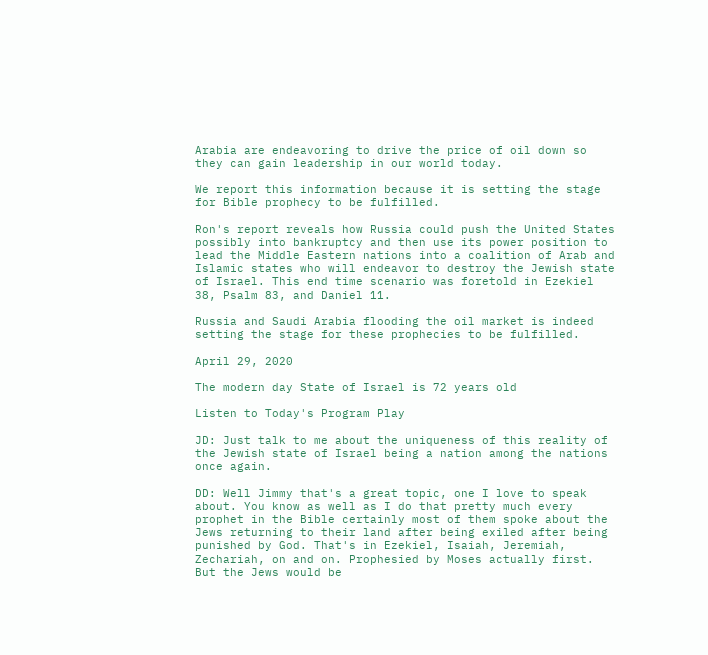Arabia are endeavoring to drive the price of oil down so they can gain leadership in our world today.

We report this information because it is setting the stage for Bible prophecy to be fulfilled.

Ron's report reveals how Russia could push the United States possibly into bankruptcy and then use its power position to lead the Middle Eastern nations into a coalition of Arab and Islamic states who will endeavor to destroy the Jewish state of Israel. This end time scenario was foretold in Ezekiel 38, Psalm 83, and Daniel 11.

Russia and Saudi Arabia flooding the oil market is indeed setting the stage for these prophecies to be fulfilled.

April 29, 2020

The modern day State of Israel is 72 years old

Listen to Today's Program Play

JD: Just talk to me about the uniqueness of this reality of the Jewish state of Israel being a nation among the nations once again.

DD: Well Jimmy that's a great topic, one I love to speak about. You know as well as I do that pretty much every prophet in the Bible certainly most of them spoke about the Jews returning to their land after being exiled after being punished by God. That's in Ezekiel, Isaiah, Jeremiah, Zechariah, on and on. Prophesied by Moses actually first. But the Jews would be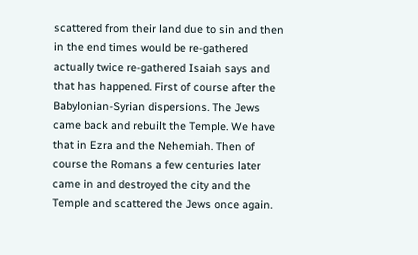scattered from their land due to sin and then in the end times would be re-gathered actually twice re-gathered Isaiah says and that has happened. First of course after the Babylonian-Syrian dispersions. The Jews came back and rebuilt the Temple. We have that in Ezra and the Nehemiah. Then of course the Romans a few centuries later came in and destroyed the city and the Temple and scattered the Jews once again.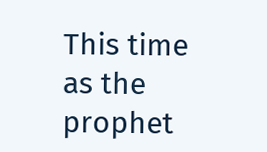This time as the prophet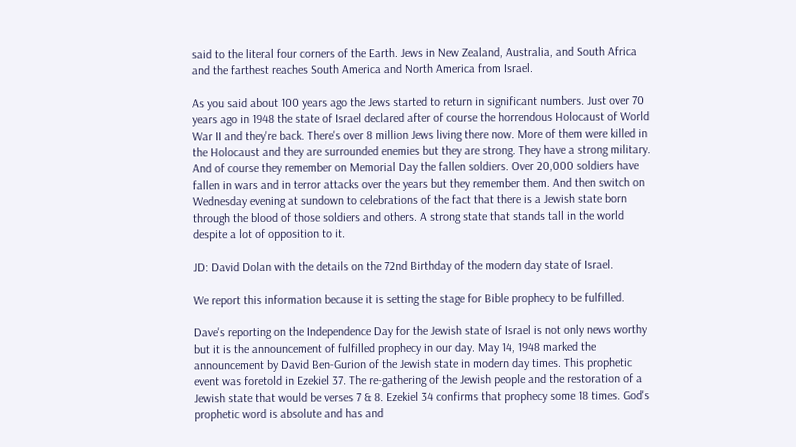said to the literal four corners of the Earth. Jews in New Zealand, Australia, and South Africa and the farthest reaches South America and North America from Israel.

As you said about 100 years ago the Jews started to return in significant numbers. Just over 70 years ago in 1948 the state of Israel declared after of course the horrendous Holocaust of World War II and they're back. There's over 8 million Jews living there now. More of them were killed in the Holocaust and they are surrounded enemies but they are strong. They have a strong military. And of course they remember on Memorial Day the fallen soldiers. Over 20,000 soldiers have fallen in wars and in terror attacks over the years but they remember them. And then switch on Wednesday evening at sundown to celebrations of the fact that there is a Jewish state born through the blood of those soldiers and others. A strong state that stands tall in the world despite a lot of opposition to it.

JD: David Dolan with the details on the 72nd Birthday of the modern day state of Israel.

We report this information because it is setting the stage for Bible prophecy to be fulfilled.

Dave's reporting on the Independence Day for the Jewish state of Israel is not only news worthy but it is the announcement of fulfilled prophecy in our day. May 14, 1948 marked the announcement by David Ben-Gurion of the Jewish state in modern day times. This prophetic event was foretold in Ezekiel 37. The re-gathering of the Jewish people and the restoration of a Jewish state that would be verses 7 & 8. Ezekiel 34 confirms that prophecy some 18 times. God's prophetic word is absolute and has and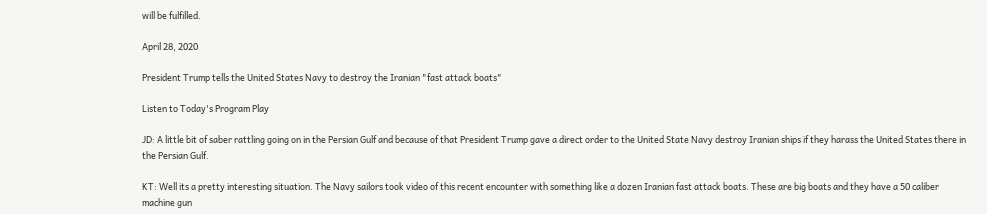will be fulfilled.

April 28, 2020

President Trump tells the United States Navy to destroy the Iranian "fast attack boats"

Listen to Today's Program Play

JD: A little bit of saber rattling going on in the Persian Gulf and because of that President Trump gave a direct order to the United State Navy destroy Iranian ships if they harass the United States there in the Persian Gulf.

KT: Well its a pretty interesting situation. The Navy sailors took video of this recent encounter with something like a dozen Iranian fast attack boats. These are big boats and they have a 50 caliber machine gun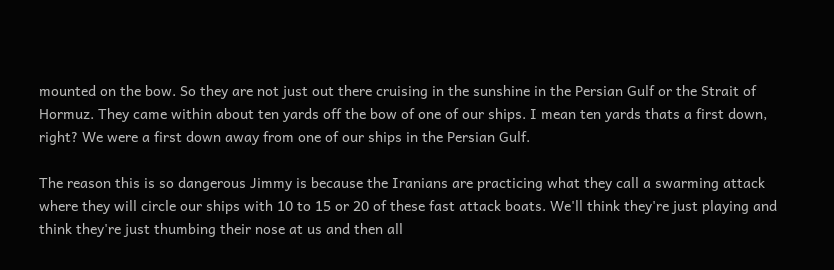mounted on the bow. So they are not just out there cruising in the sunshine in the Persian Gulf or the Strait of Hormuz. They came within about ten yards off the bow of one of our ships. I mean ten yards thats a first down, right? We were a first down away from one of our ships in the Persian Gulf.

The reason this is so dangerous Jimmy is because the Iranians are practicing what they call a swarming attack where they will circle our ships with 10 to 15 or 20 of these fast attack boats. We'll think they're just playing and think they're just thumbing their nose at us and then all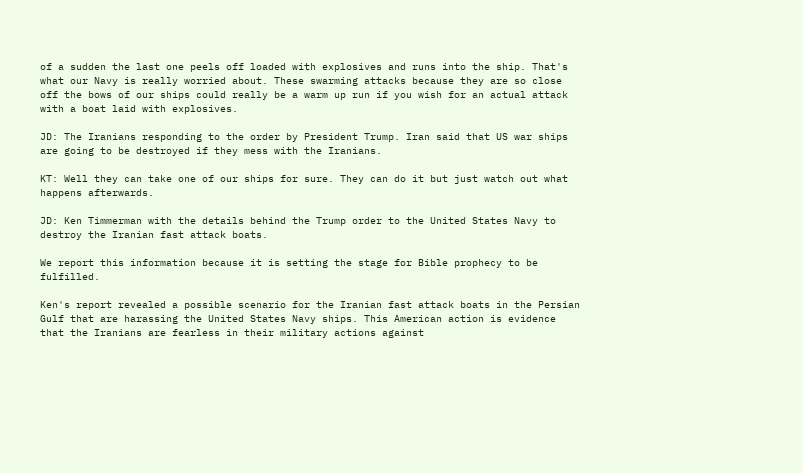of a sudden the last one peels off loaded with explosives and runs into the ship. That's what our Navy is really worried about. These swarming attacks because they are so close off the bows of our ships could really be a warm up run if you wish for an actual attack with a boat laid with explosives.

JD: The Iranians responding to the order by President Trump. Iran said that US war ships are going to be destroyed if they mess with the Iranians.

KT: Well they can take one of our ships for sure. They can do it but just watch out what happens afterwards.

JD: Ken Timmerman with the details behind the Trump order to the United States Navy to destroy the Iranian fast attack boats.

We report this information because it is setting the stage for Bible prophecy to be fulfilled.

Ken's report revealed a possible scenario for the Iranian fast attack boats in the Persian Gulf that are harassing the United States Navy ships. This American action is evidence that the Iranians are fearless in their military actions against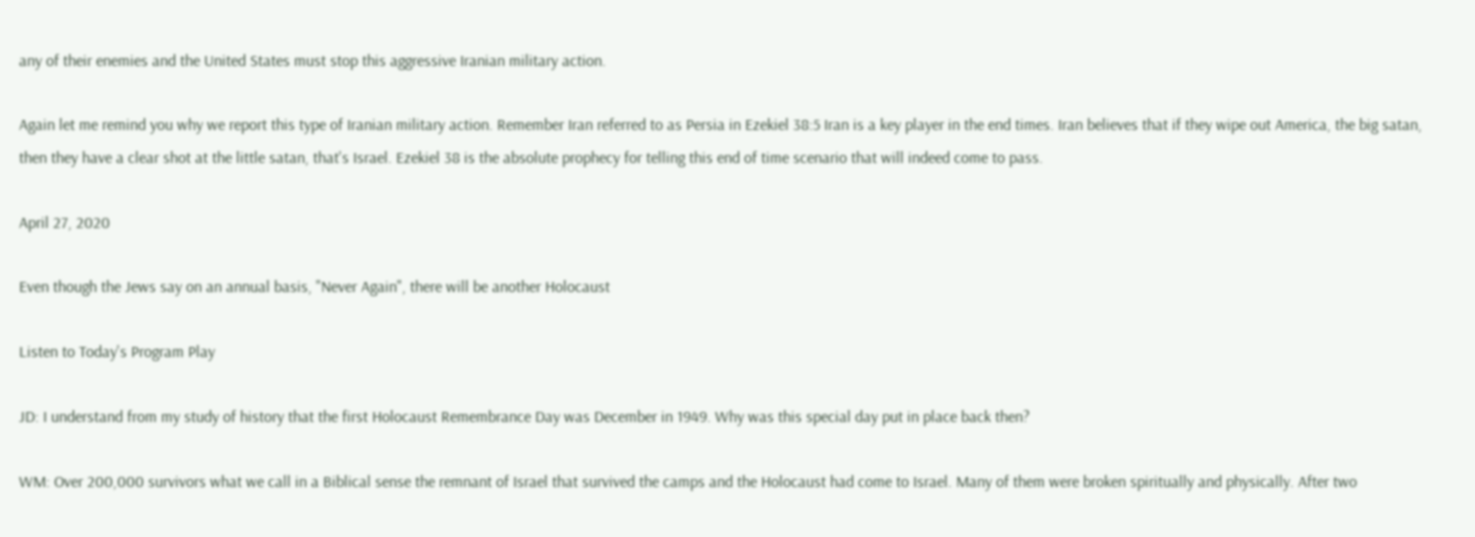any of their enemies and the United States must stop this aggressive Iranian military action.

Again let me remind you why we report this type of Iranian military action. Remember Iran referred to as Persia in Ezekiel 38:5 Iran is a key player in the end times. Iran believes that if they wipe out America, the big satan, then they have a clear shot at the little satan, that's Israel. Ezekiel 38 is the absolute prophecy for telling this end of time scenario that will indeed come to pass.

April 27, 2020

Even though the Jews say on an annual basis, "Never Again", there will be another Holocaust

Listen to Today's Program Play

JD: I understand from my study of history that the first Holocaust Remembrance Day was December in 1949. Why was this special day put in place back then?

WM: Over 200,000 survivors what we call in a Biblical sense the remnant of Israel that survived the camps and the Holocaust had come to Israel. Many of them were broken spiritually and physically. After two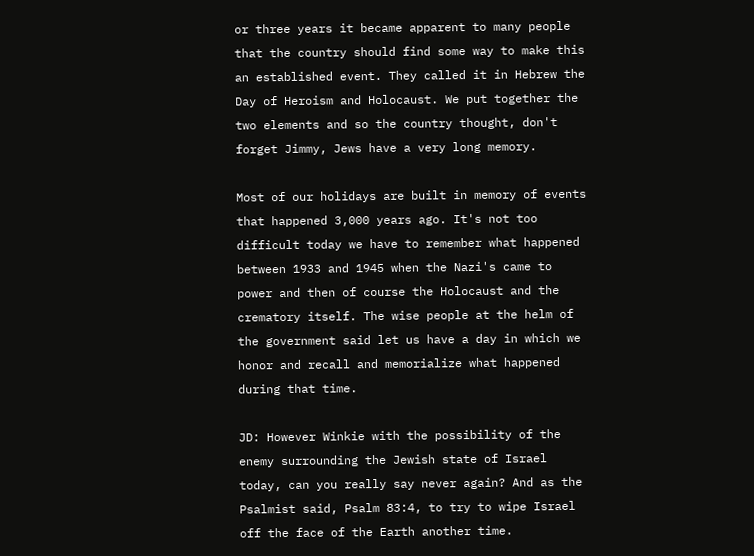or three years it became apparent to many people that the country should find some way to make this an established event. They called it in Hebrew the Day of Heroism and Holocaust. We put together the two elements and so the country thought, don't forget Jimmy, Jews have a very long memory.

Most of our holidays are built in memory of events that happened 3,000 years ago. It's not too difficult today we have to remember what happened between 1933 and 1945 when the Nazi's came to power and then of course the Holocaust and the crematory itself. The wise people at the helm of the government said let us have a day in which we honor and recall and memorialize what happened during that time.

JD: However Winkie with the possibility of the enemy surrounding the Jewish state of Israel today, can you really say never again? And as the Psalmist said, Psalm 83:4, to try to wipe Israel off the face of the Earth another time.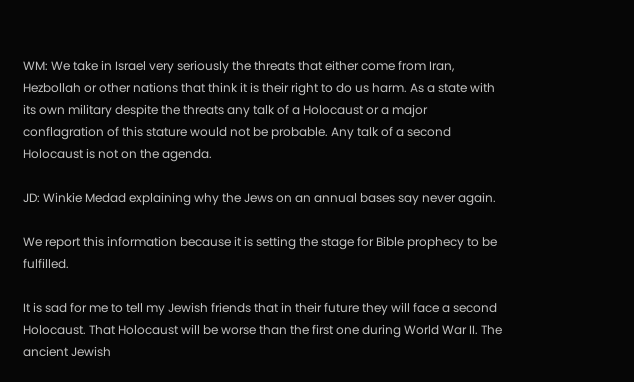WM: We take in Israel very seriously the threats that either come from Iran, Hezbollah or other nations that think it is their right to do us harm. As a state with its own military despite the threats any talk of a Holocaust or a major conflagration of this stature would not be probable. Any talk of a second Holocaust is not on the agenda.

JD: Winkie Medad explaining why the Jews on an annual bases say never again.

We report this information because it is setting the stage for Bible prophecy to be fulfilled.

It is sad for me to tell my Jewish friends that in their future they will face a second Holocaust. That Holocaust will be worse than the first one during World War II. The ancient Jewish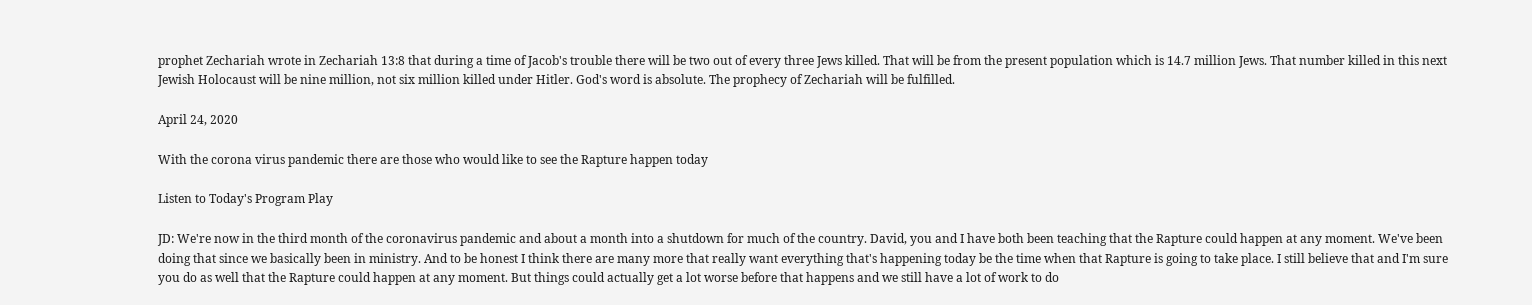prophet Zechariah wrote in Zechariah 13:8 that during a time of Jacob's trouble there will be two out of every three Jews killed. That will be from the present population which is 14.7 million Jews. That number killed in this next Jewish Holocaust will be nine million, not six million killed under Hitler. God's word is absolute. The prophecy of Zechariah will be fulfilled.

April 24, 2020

With the corona virus pandemic there are those who would like to see the Rapture happen today

Listen to Today's Program Play

JD: We're now in the third month of the coronavirus pandemic and about a month into a shutdown for much of the country. David, you and I have both been teaching that the Rapture could happen at any moment. We've been doing that since we basically been in ministry. And to be honest I think there are many more that really want everything that's happening today be the time when that Rapture is going to take place. I still believe that and I'm sure you do as well that the Rapture could happen at any moment. But things could actually get a lot worse before that happens and we still have a lot of work to do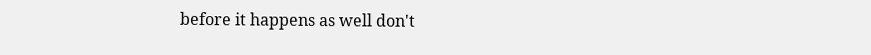before it happens as well don't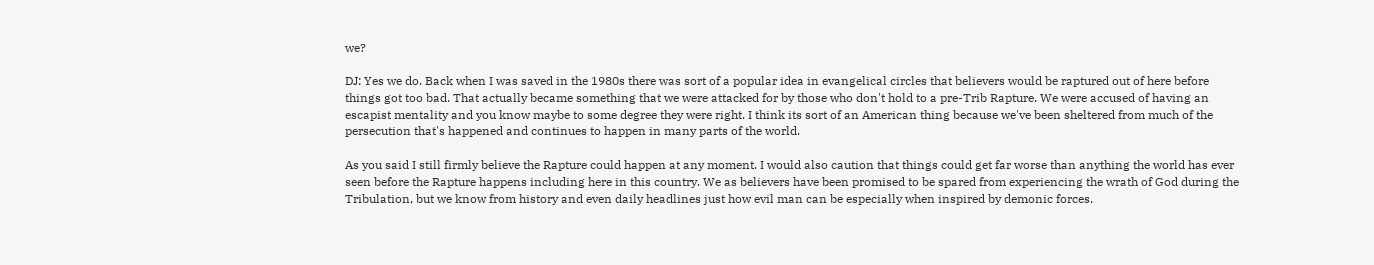we?

DJ: Yes we do. Back when I was saved in the 1980s there was sort of a popular idea in evangelical circles that believers would be raptured out of here before things got too bad. That actually became something that we were attacked for by those who don't hold to a pre-Trib Rapture. We were accused of having an escapist mentality and you know maybe to some degree they were right. I think its sort of an American thing because we've been sheltered from much of the persecution that's happened and continues to happen in many parts of the world.

As you said I still firmly believe the Rapture could happen at any moment. I would also caution that things could get far worse than anything the world has ever seen before the Rapture happens including here in this country. We as believers have been promised to be spared from experiencing the wrath of God during the Tribulation, but we know from history and even daily headlines just how evil man can be especially when inspired by demonic forces.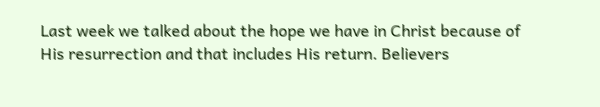Last week we talked about the hope we have in Christ because of His resurrection and that includes His return. Believers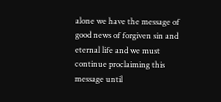alone we have the message of good news of forgiven sin and eternal life and we must continue proclaiming this message until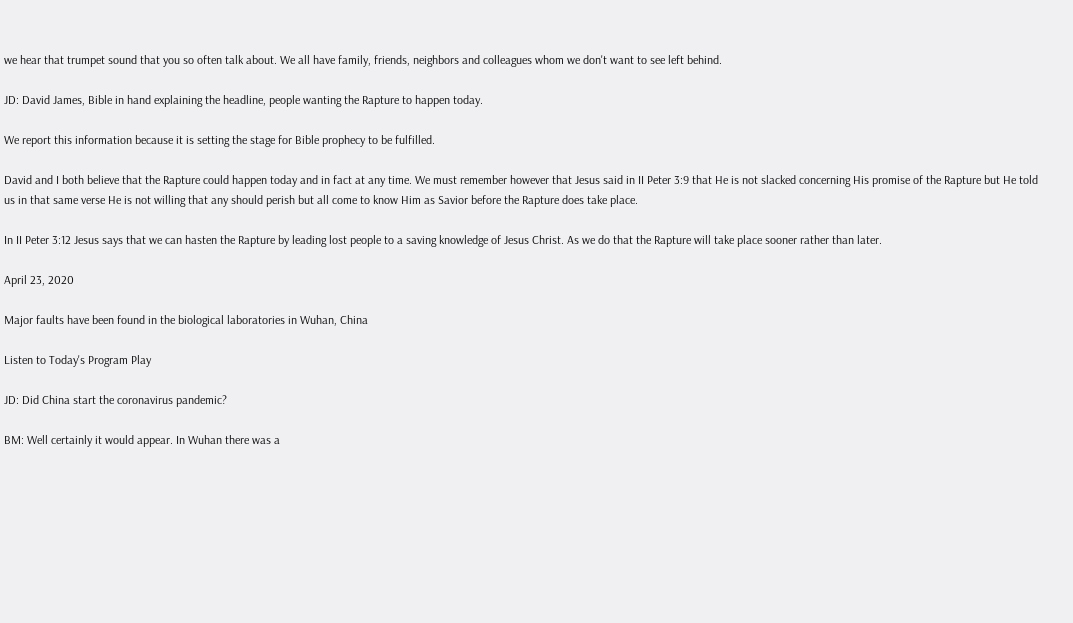we hear that trumpet sound that you so often talk about. We all have family, friends, neighbors and colleagues whom we don't want to see left behind.

JD: David James, Bible in hand explaining the headline, people wanting the Rapture to happen today.

We report this information because it is setting the stage for Bible prophecy to be fulfilled.

David and I both believe that the Rapture could happen today and in fact at any time. We must remember however that Jesus said in II Peter 3:9 that He is not slacked concerning His promise of the Rapture but He told us in that same verse He is not willing that any should perish but all come to know Him as Savior before the Rapture does take place.

In II Peter 3:12 Jesus says that we can hasten the Rapture by leading lost people to a saving knowledge of Jesus Christ. As we do that the Rapture will take place sooner rather than later.

April 23, 2020

Major faults have been found in the biological laboratories in Wuhan, China

Listen to Today's Program Play

JD: Did China start the coronavirus pandemic?

BM: Well certainly it would appear. In Wuhan there was a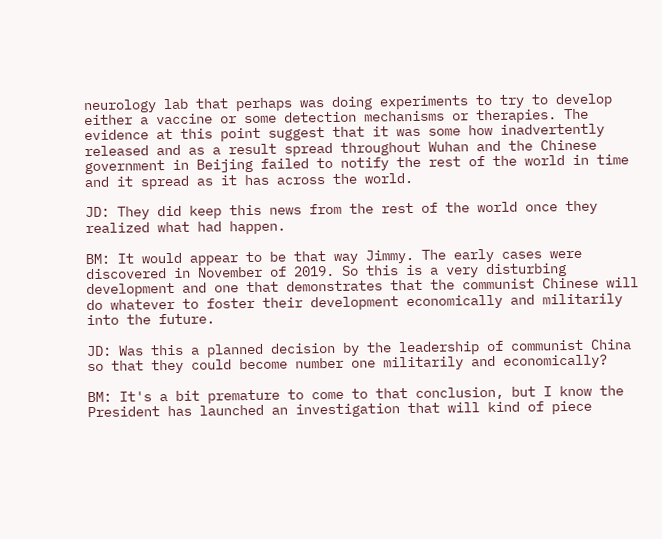neurology lab that perhaps was doing experiments to try to develop either a vaccine or some detection mechanisms or therapies. The evidence at this point suggest that it was some how inadvertently released and as a result spread throughout Wuhan and the Chinese government in Beijing failed to notify the rest of the world in time and it spread as it has across the world.

JD: They did keep this news from the rest of the world once they realized what had happen.

BM: It would appear to be that way Jimmy. The early cases were discovered in November of 2019. So this is a very disturbing development and one that demonstrates that the communist Chinese will do whatever to foster their development economically and militarily into the future.

JD: Was this a planned decision by the leadership of communist China so that they could become number one militarily and economically?

BM: It's a bit premature to come to that conclusion, but I know the President has launched an investigation that will kind of piece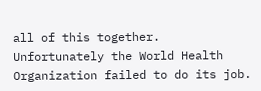all of this together. Unfortunately the World Health Organization failed to do its job.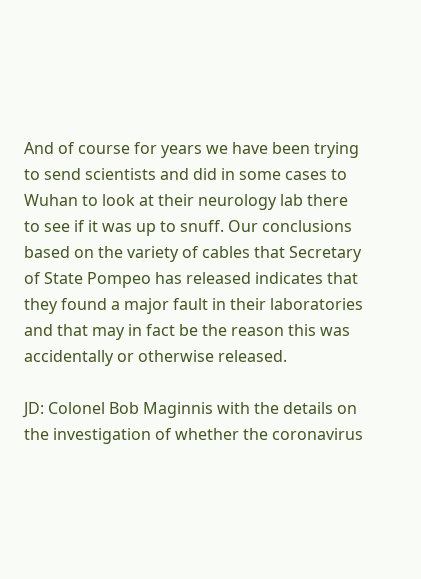And of course for years we have been trying to send scientists and did in some cases to Wuhan to look at their neurology lab there to see if it was up to snuff. Our conclusions based on the variety of cables that Secretary of State Pompeo has released indicates that they found a major fault in their laboratories and that may in fact be the reason this was accidentally or otherwise released.

JD: Colonel Bob Maginnis with the details on the investigation of whether the coronavirus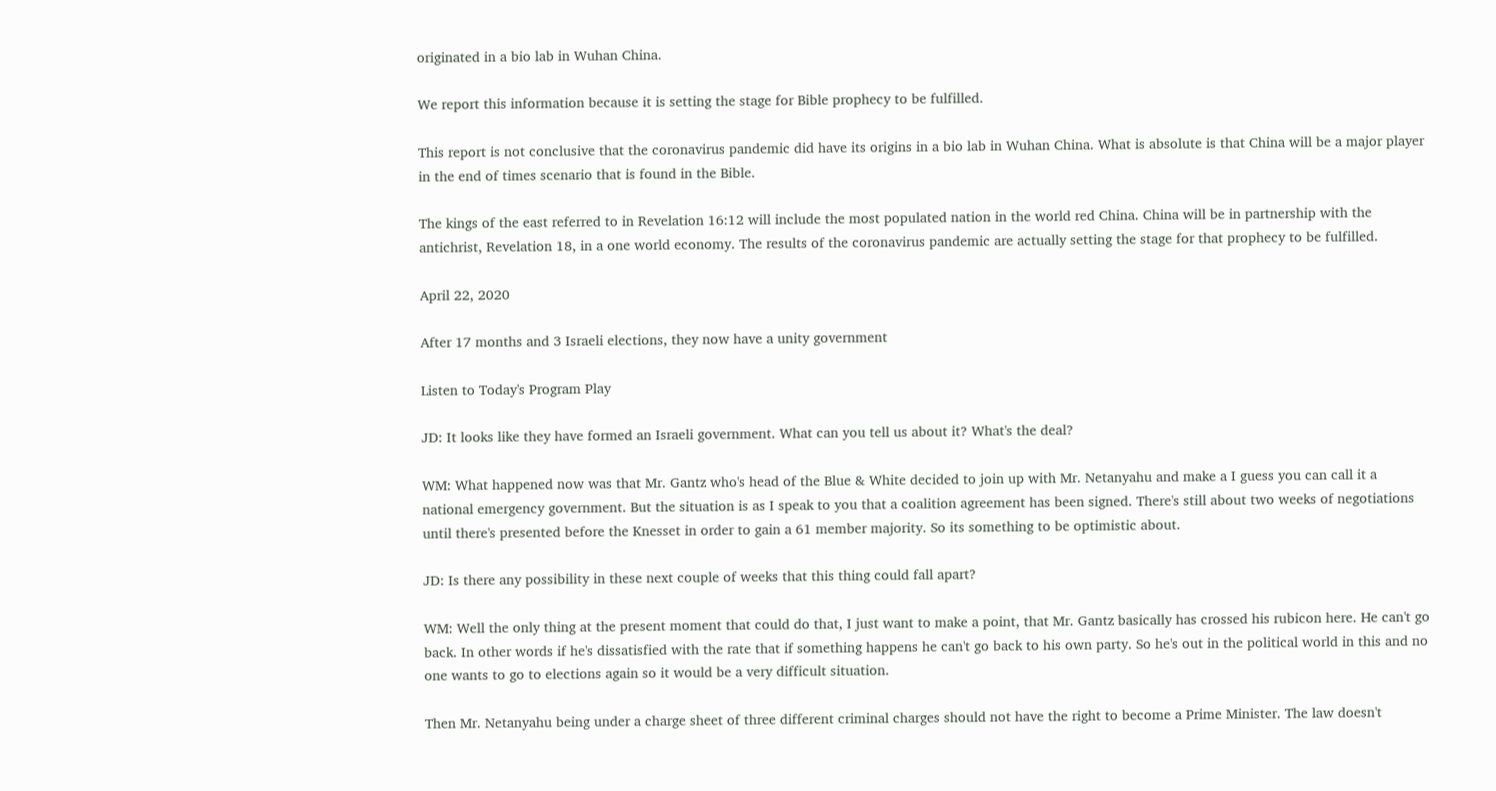originated in a bio lab in Wuhan China.

We report this information because it is setting the stage for Bible prophecy to be fulfilled.

This report is not conclusive that the coronavirus pandemic did have its origins in a bio lab in Wuhan China. What is absolute is that China will be a major player in the end of times scenario that is found in the Bible.

The kings of the east referred to in Revelation 16:12 will include the most populated nation in the world red China. China will be in partnership with the antichrist, Revelation 18, in a one world economy. The results of the coronavirus pandemic are actually setting the stage for that prophecy to be fulfilled.

April 22, 2020

After 17 months and 3 Israeli elections, they now have a unity government

Listen to Today's Program Play

JD: It looks like they have formed an Israeli government. What can you tell us about it? What's the deal?

WM: What happened now was that Mr. Gantz who's head of the Blue & White decided to join up with Mr. Netanyahu and make a I guess you can call it a national emergency government. But the situation is as I speak to you that a coalition agreement has been signed. There's still about two weeks of negotiations until there's presented before the Knesset in order to gain a 61 member majority. So its something to be optimistic about.

JD: Is there any possibility in these next couple of weeks that this thing could fall apart?

WM: Well the only thing at the present moment that could do that, I just want to make a point, that Mr. Gantz basically has crossed his rubicon here. He can't go back. In other words if he's dissatisfied with the rate that if something happens he can't go back to his own party. So he's out in the political world in this and no one wants to go to elections again so it would be a very difficult situation.

Then Mr. Netanyahu being under a charge sheet of three different criminal charges should not have the right to become a Prime Minister. The law doesn't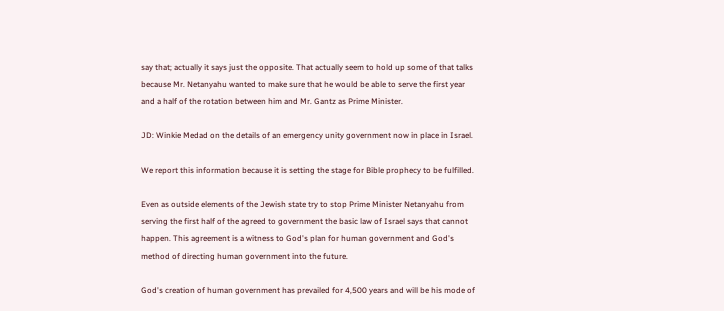say that; actually it says just the opposite. That actually seem to hold up some of that talks because Mr. Netanyahu wanted to make sure that he would be able to serve the first year and a half of the rotation between him and Mr. Gantz as Prime Minister.

JD: Winkie Medad on the details of an emergency unity government now in place in Israel.

We report this information because it is setting the stage for Bible prophecy to be fulfilled.

Even as outside elements of the Jewish state try to stop Prime Minister Netanyahu from serving the first half of the agreed to government the basic law of Israel says that cannot happen. This agreement is a witness to God's plan for human government and God's method of directing human government into the future.

God's creation of human government has prevailed for 4,500 years and will be his mode of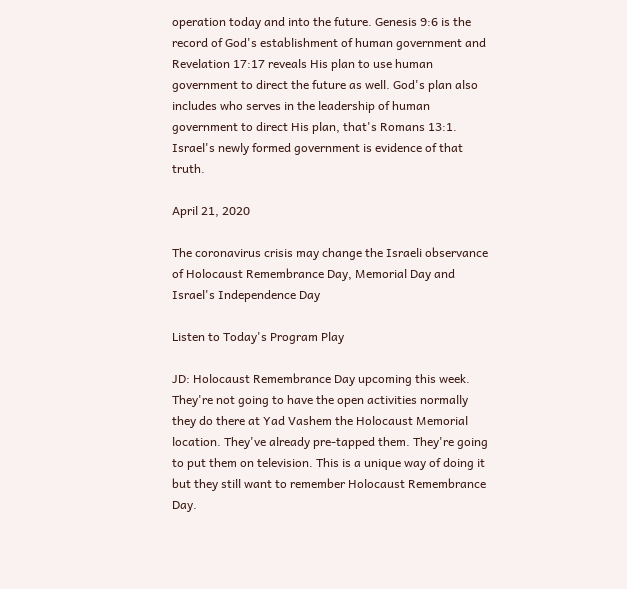operation today and into the future. Genesis 9:6 is the record of God's establishment of human government and Revelation 17:17 reveals His plan to use human government to direct the future as well. God's plan also includes who serves in the leadership of human government to direct His plan, that's Romans 13:1. Israel's newly formed government is evidence of that truth.

April 21, 2020

The coronavirus crisis may change the Israeli observance of Holocaust Remembrance Day, Memorial Day and Israel's Independence Day

Listen to Today's Program Play

JD: Holocaust Remembrance Day upcoming this week. They're not going to have the open activities normally they do there at Yad Vashem the Holocaust Memorial location. They've already pre-tapped them. They're going to put them on television. This is a unique way of doing it but they still want to remember Holocaust Remembrance Day.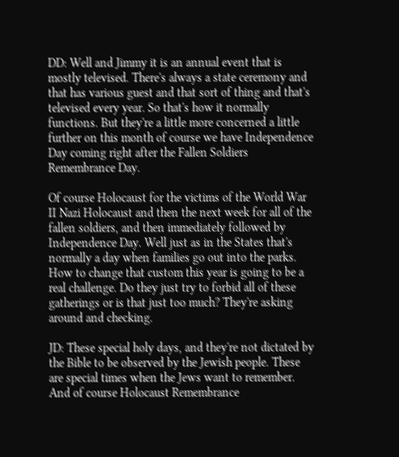DD: Well and Jimmy it is an annual event that is mostly televised. There's always a state ceremony and that has various guest and that sort of thing and that's televised every year. So that's how it normally functions. But they're a little more concerned a little further on this month of course we have Independence Day coming right after the Fallen Soldiers Remembrance Day.

Of course Holocaust for the victims of the World War II Nazi Holocaust and then the next week for all of the fallen soldiers, and then immediately followed by Independence Day. Well just as in the States that's normally a day when families go out into the parks. How to change that custom this year is going to be a real challenge. Do they just try to forbid all of these gatherings or is that just too much? They're asking around and checking.

JD: These special holy days, and they're not dictated by the Bible to be observed by the Jewish people. These are special times when the Jews want to remember. And of course Holocaust Remembrance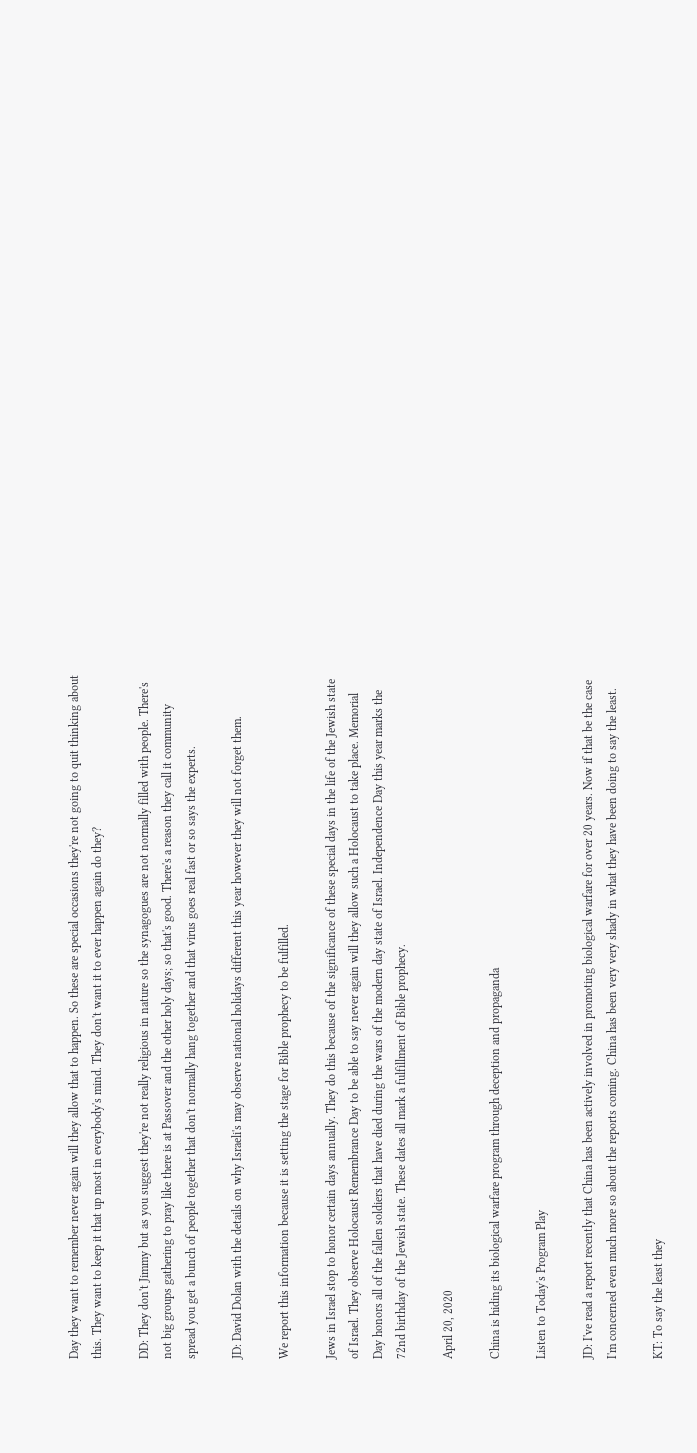Day they want to remember never again will they allow that to happen. So these are special occasions they're not going to quit thinking about this. They want to keep it that up most in everybody's mind. They don't want it to ever happen again do they?

DD: They don't Jimmy but as you suggest they're not really religious in nature so the synagogues are not normally filled with people. There's not big groups gathering to pray like there is at Passover and the other holy days; so that's good. There's a reason they call it community spread you get a bunch of people together that don't normally hang together and that virus goes real fast or so says the experts.

JD: David Dolan with the details on why Israeli's may observe national holidays different this year however they will not forget them.

We report this information because it is setting the stage for Bible prophecy to be fulfilled.

Jews in Israel stop to honor certain days annually. They do this because of the significance of these special days in the life of the Jewish state of Israel. They observe Holocaust Remembrance Day to be able to say never again will they allow such a Holocaust to take place. Memorial Day honors all of the fallen soldiers that have died during the wars of the modern day state of Israel. Independence Day this year marks the 72nd birthday of the Jewish state. These dates all mark a fulfillment of Bible prophecy.

April 20, 2020

China is hiding its biological warfare program through deception and propaganda

Listen to Today's Program Play

JD: I've read a report recently that China has been actively involved in promoting biological warfare for over 20 years. Now if that be the case I'm concerned even much more so about the reports coming. China has been very very shady in what they have been doing to say the least.

KT: To say the least they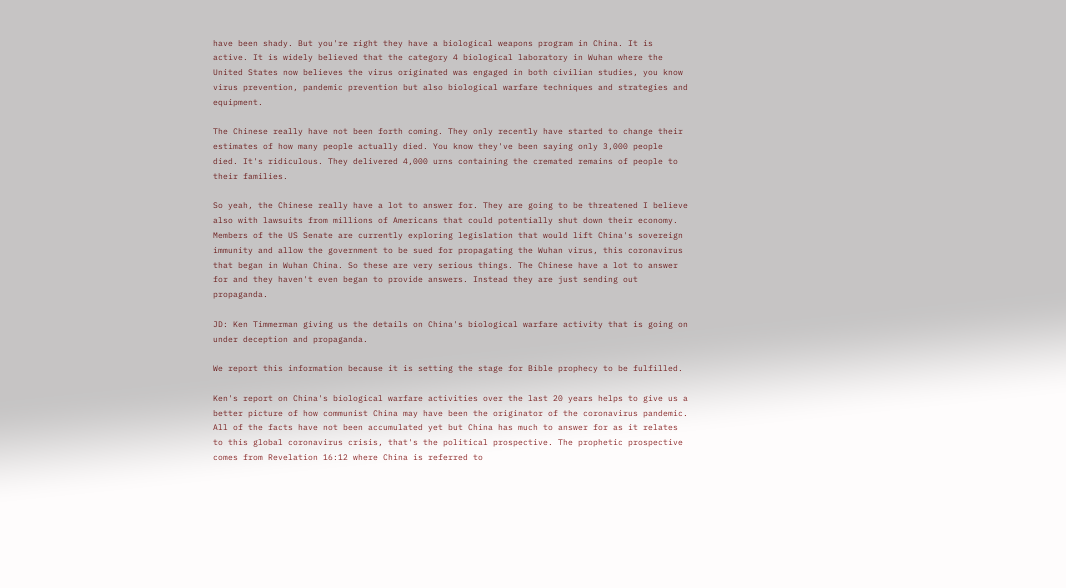have been shady. But you're right they have a biological weapons program in China. It is active. It is widely believed that the category 4 biological laboratory in Wuhan where the United States now believes the virus originated was engaged in both civilian studies, you know virus prevention, pandemic prevention but also biological warfare techniques and strategies and equipment.

The Chinese really have not been forth coming. They only recently have started to change their estimates of how many people actually died. You know they've been saying only 3,000 people died. It's ridiculous. They delivered 4,000 urns containing the cremated remains of people to their families.

So yeah, the Chinese really have a lot to answer for. They are going to be threatened I believe also with lawsuits from millions of Americans that could potentially shut down their economy. Members of the US Senate are currently exploring legislation that would lift China's sovereign immunity and allow the government to be sued for propagating the Wuhan virus, this coronavirus that began in Wuhan China. So these are very serious things. The Chinese have a lot to answer for and they haven't even began to provide answers. Instead they are just sending out propaganda.

JD: Ken Timmerman giving us the details on China's biological warfare activity that is going on under deception and propaganda.

We report this information because it is setting the stage for Bible prophecy to be fulfilled.

Ken's report on China's biological warfare activities over the last 20 years helps to give us a better picture of how communist China may have been the originator of the coronavirus pandemic. All of the facts have not been accumulated yet but China has much to answer for as it relates to this global coronavirus crisis, that's the political prospective. The prophetic prospective comes from Revelation 16:12 where China is referred to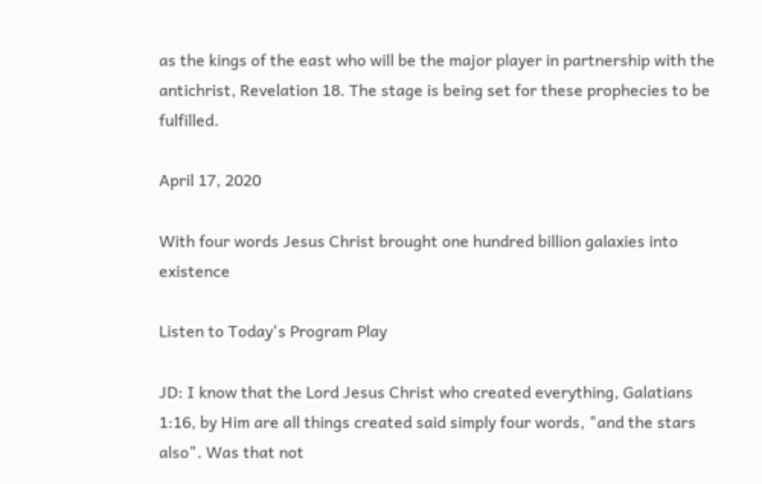as the kings of the east who will be the major player in partnership with the antichrist, Revelation 18. The stage is being set for these prophecies to be fulfilled.

April 17, 2020

With four words Jesus Christ brought one hundred billion galaxies into existence

Listen to Today's Program Play

JD: I know that the Lord Jesus Christ who created everything, Galatians 1:16, by Him are all things created said simply four words, "and the stars also". Was that not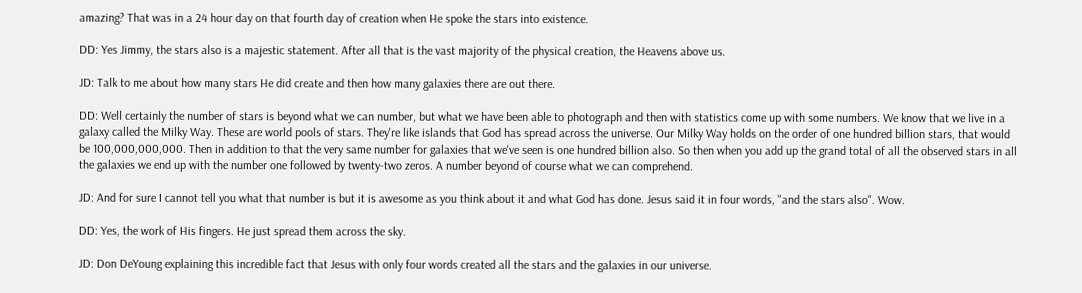amazing? That was in a 24 hour day on that fourth day of creation when He spoke the stars into existence.

DD: Yes Jimmy, the stars also is a majestic statement. After all that is the vast majority of the physical creation, the Heavens above us.

JD: Talk to me about how many stars He did create and then how many galaxies there are out there.

DD: Well certainly the number of stars is beyond what we can number, but what we have been able to photograph and then with statistics come up with some numbers. We know that we live in a galaxy called the Milky Way. These are world pools of stars. They're like islands that God has spread across the universe. Our Milky Way holds on the order of one hundred billion stars, that would be 100,000,000,000. Then in addition to that the very same number for galaxies that we've seen is one hundred billion also. So then when you add up the grand total of all the observed stars in all the galaxies we end up with the number one followed by twenty-two zeros. A number beyond of course what we can comprehend.

JD: And for sure I cannot tell you what that number is but it is awesome as you think about it and what God has done. Jesus said it in four words, "and the stars also". Wow.

DD: Yes, the work of His fingers. He just spread them across the sky.

JD: Don DeYoung explaining this incredible fact that Jesus with only four words created all the stars and the galaxies in our universe.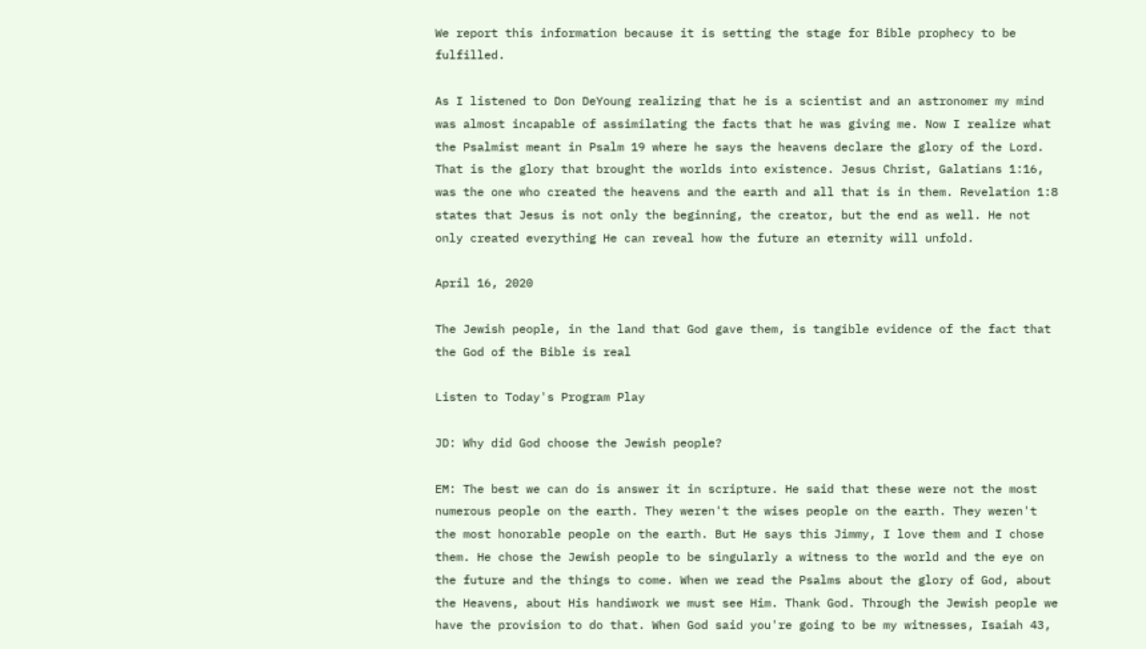We report this information because it is setting the stage for Bible prophecy to be fulfilled.

As I listened to Don DeYoung realizing that he is a scientist and an astronomer my mind was almost incapable of assimilating the facts that he was giving me. Now I realize what the Psalmist meant in Psalm 19 where he says the heavens declare the glory of the Lord. That is the glory that brought the worlds into existence. Jesus Christ, Galatians 1:16, was the one who created the heavens and the earth and all that is in them. Revelation 1:8 states that Jesus is not only the beginning, the creator, but the end as well. He not only created everything He can reveal how the future an eternity will unfold.

April 16, 2020

The Jewish people, in the land that God gave them, is tangible evidence of the fact that the God of the Bible is real

Listen to Today's Program Play

JD: Why did God choose the Jewish people?

EM: The best we can do is answer it in scripture. He said that these were not the most numerous people on the earth. They weren't the wises people on the earth. They weren't the most honorable people on the earth. But He says this Jimmy, I love them and I chose them. He chose the Jewish people to be singularly a witness to the world and the eye on the future and the things to come. When we read the Psalms about the glory of God, about the Heavens, about His handiwork we must see Him. Thank God. Through the Jewish people we have the provision to do that. When God said you're going to be my witnesses, Isaiah 43,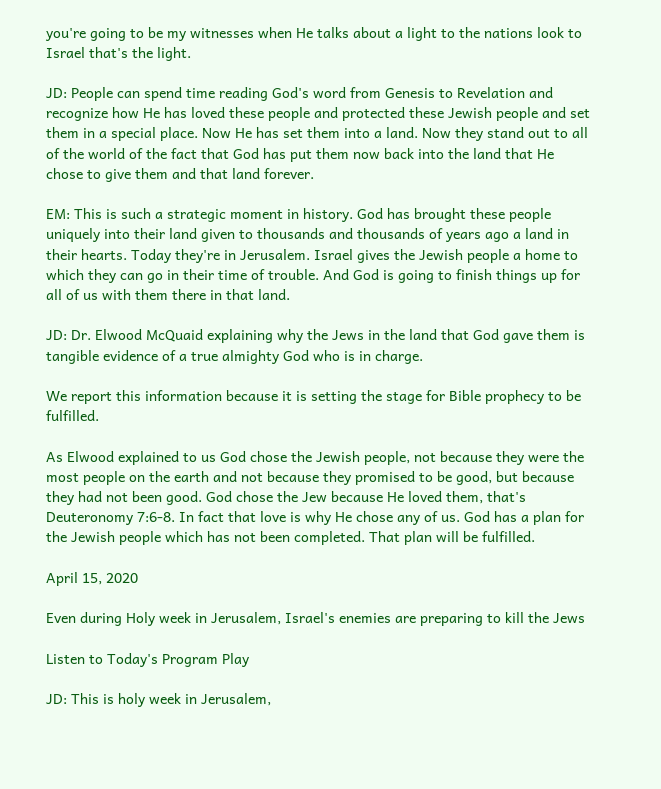you're going to be my witnesses when He talks about a light to the nations look to Israel that's the light.

JD: People can spend time reading God's word from Genesis to Revelation and recognize how He has loved these people and protected these Jewish people and set them in a special place. Now He has set them into a land. Now they stand out to all of the world of the fact that God has put them now back into the land that He chose to give them and that land forever.

EM: This is such a strategic moment in history. God has brought these people uniquely into their land given to thousands and thousands of years ago a land in their hearts. Today they're in Jerusalem. Israel gives the Jewish people a home to which they can go in their time of trouble. And God is going to finish things up for all of us with them there in that land.

JD: Dr. Elwood McQuaid explaining why the Jews in the land that God gave them is tangible evidence of a true almighty God who is in charge.

We report this information because it is setting the stage for Bible prophecy to be fulfilled.

As Elwood explained to us God chose the Jewish people, not because they were the most people on the earth and not because they promised to be good, but because they had not been good. God chose the Jew because He loved them, that's Deuteronomy 7:6-8. In fact that love is why He chose any of us. God has a plan for the Jewish people which has not been completed. That plan will be fulfilled.

April 15, 2020

Even during Holy week in Jerusalem, Israel's enemies are preparing to kill the Jews

Listen to Today's Program Play

JD: This is holy week in Jerusalem,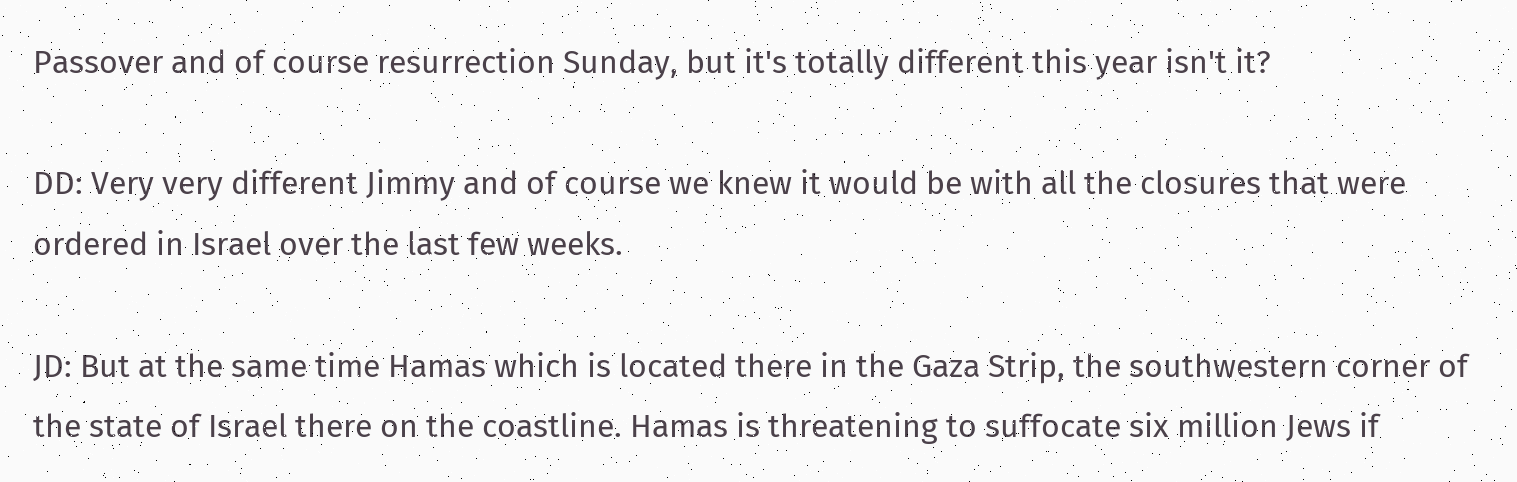Passover and of course resurrection Sunday, but it's totally different this year isn't it?

DD: Very very different Jimmy and of course we knew it would be with all the closures that were ordered in Israel over the last few weeks.

JD: But at the same time Hamas which is located there in the Gaza Strip, the southwestern corner of the state of Israel there on the coastline. Hamas is threatening to suffocate six million Jews if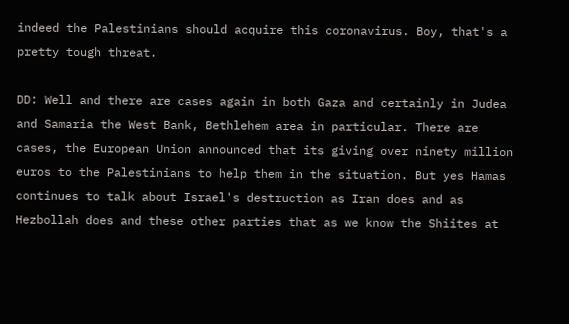indeed the Palestinians should acquire this coronavirus. Boy, that's a pretty tough threat.

DD: Well and there are cases again in both Gaza and certainly in Judea and Samaria the West Bank, Bethlehem area in particular. There are cases, the European Union announced that its giving over ninety million euros to the Palestinians to help them in the situation. But yes Hamas continues to talk about Israel's destruction as Iran does and as Hezbollah does and these other parties that as we know the Shiites at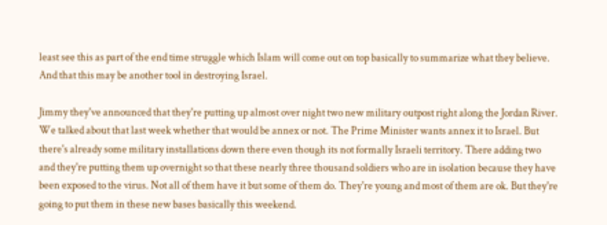least see this as part of the end time struggle which Islam will come out on top basically to summarize what they believe. And that this may be another tool in destroying Israel.

Jimmy they've announced that they're putting up almost over night two new military outpost right along the Jordan River. We talked about that last week whether that would be annex or not. The Prime Minister wants annex it to Israel. But there's already some military installations down there even though its not formally Israeli territory. There adding two and they're putting them up overnight so that these nearly three thousand soldiers who are in isolation because they have been exposed to the virus. Not all of them have it but some of them do. They're young and most of them are ok. But they're going to put them in these new bases basically this weekend.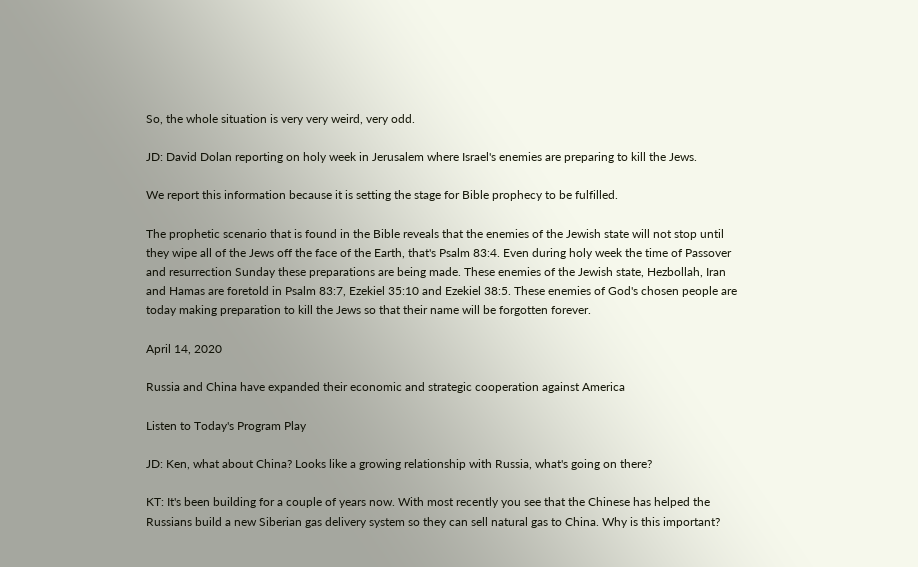So, the whole situation is very very weird, very odd.

JD: David Dolan reporting on holy week in Jerusalem where Israel's enemies are preparing to kill the Jews.

We report this information because it is setting the stage for Bible prophecy to be fulfilled.

The prophetic scenario that is found in the Bible reveals that the enemies of the Jewish state will not stop until they wipe all of the Jews off the face of the Earth, that's Psalm 83:4. Even during holy week the time of Passover and resurrection Sunday these preparations are being made. These enemies of the Jewish state, Hezbollah, Iran and Hamas are foretold in Psalm 83:7, Ezekiel 35:10 and Ezekiel 38:5. These enemies of God's chosen people are today making preparation to kill the Jews so that their name will be forgotten forever.

April 14, 2020

Russia and China have expanded their economic and strategic cooperation against America

Listen to Today's Program Play

JD: Ken, what about China? Looks like a growing relationship with Russia, what's going on there?

KT: It's been building for a couple of years now. With most recently you see that the Chinese has helped the Russians build a new Siberian gas delivery system so they can sell natural gas to China. Why is this important?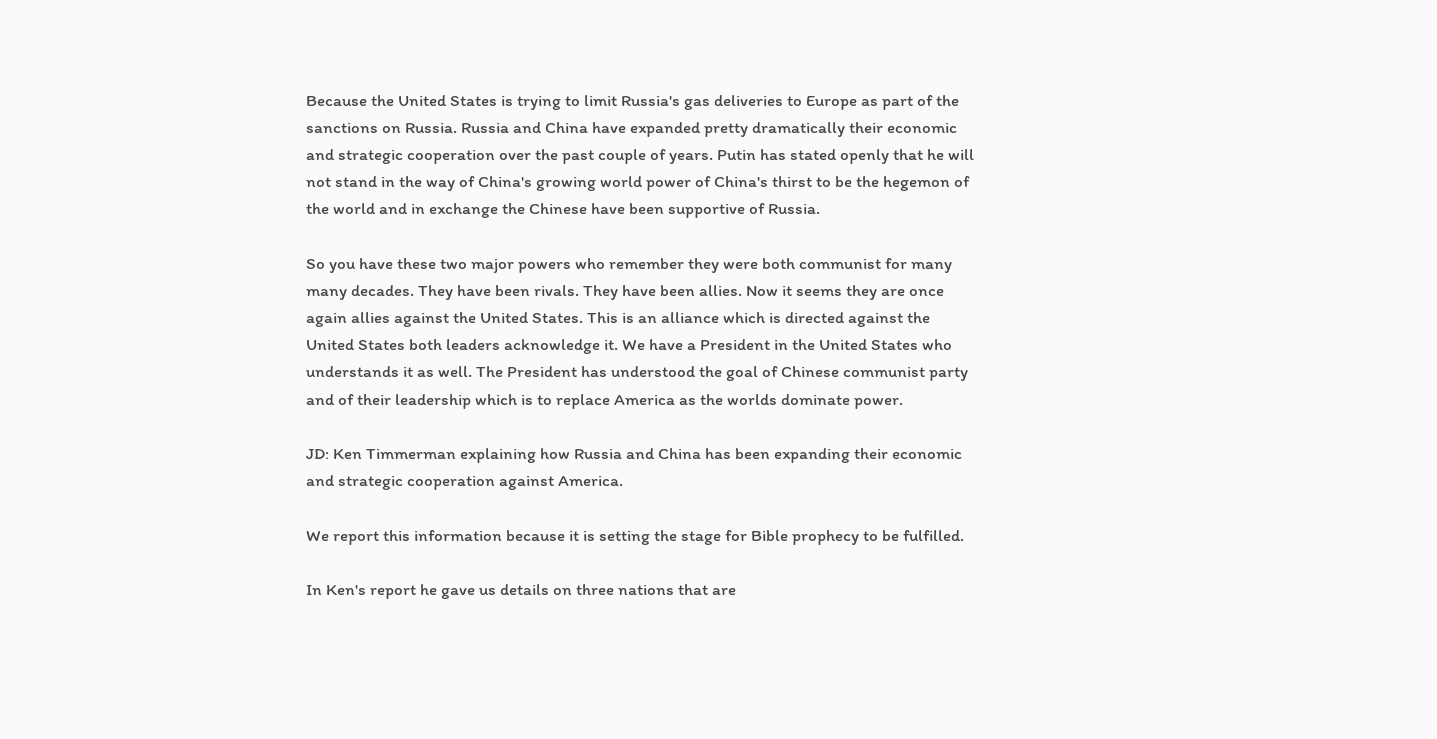Because the United States is trying to limit Russia's gas deliveries to Europe as part of the sanctions on Russia. Russia and China have expanded pretty dramatically their economic and strategic cooperation over the past couple of years. Putin has stated openly that he will not stand in the way of China's growing world power of China's thirst to be the hegemon of the world and in exchange the Chinese have been supportive of Russia.

So you have these two major powers who remember they were both communist for many many decades. They have been rivals. They have been allies. Now it seems they are once again allies against the United States. This is an alliance which is directed against the United States both leaders acknowledge it. We have a President in the United States who understands it as well. The President has understood the goal of Chinese communist party and of their leadership which is to replace America as the worlds dominate power.

JD: Ken Timmerman explaining how Russia and China has been expanding their economic and strategic cooperation against America.

We report this information because it is setting the stage for Bible prophecy to be fulfilled.

In Ken's report he gave us details on three nations that are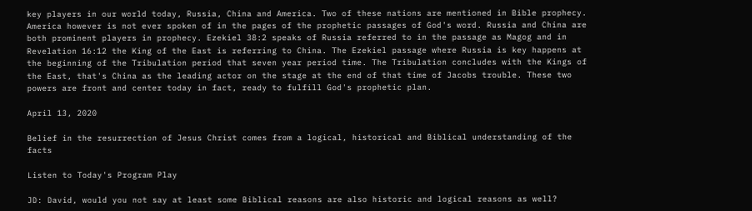key players in our world today, Russia, China and America. Two of these nations are mentioned in Bible prophecy. America however is not ever spoken of in the pages of the prophetic passages of God's word. Russia and China are both prominent players in prophecy. Ezekiel 38:2 speaks of Russia referred to in the passage as Magog and in Revelation 16:12 the King of the East is referring to China. The Ezekiel passage where Russia is key happens at the beginning of the Tribulation period that seven year period time. The Tribulation concludes with the Kings of the East, that's China as the leading actor on the stage at the end of that time of Jacobs trouble. These two powers are front and center today in fact, ready to fulfill God's prophetic plan.

April 13, 2020

Belief in the resurrection of Jesus Christ comes from a logical, historical and Biblical understanding of the facts

Listen to Today's Program Play

JD: David, would you not say at least some Biblical reasons are also historic and logical reasons as well?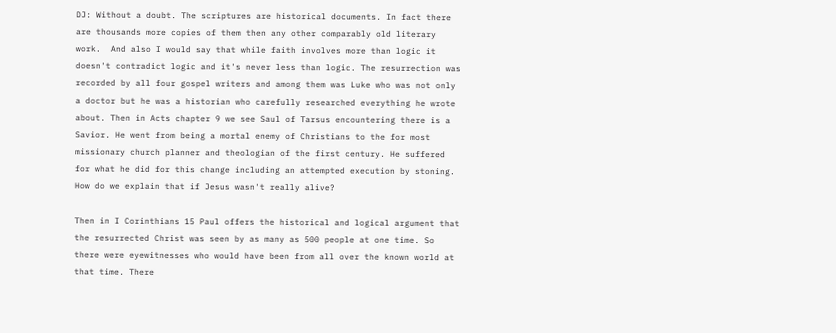DJ: Without a doubt. The scriptures are historical documents. In fact there are thousands more copies of them then any other comparably old literary work.  And also I would say that while faith involves more than logic it doesn't contradict logic and it's never less than logic. The resurrection was recorded by all four gospel writers and among them was Luke who was not only a doctor but he was a historian who carefully researched everything he wrote about. Then in Acts chapter 9 we see Saul of Tarsus encountering there is a Savior. He went from being a mortal enemy of Christians to the for most missionary church planner and theologian of the first century. He suffered for what he did for this change including an attempted execution by stoning. How do we explain that if Jesus wasn't really alive?

Then in I Corinthians 15 Paul offers the historical and logical argument that the resurrected Christ was seen by as many as 500 people at one time. So there were eyewitnesses who would have been from all over the known world at that time. There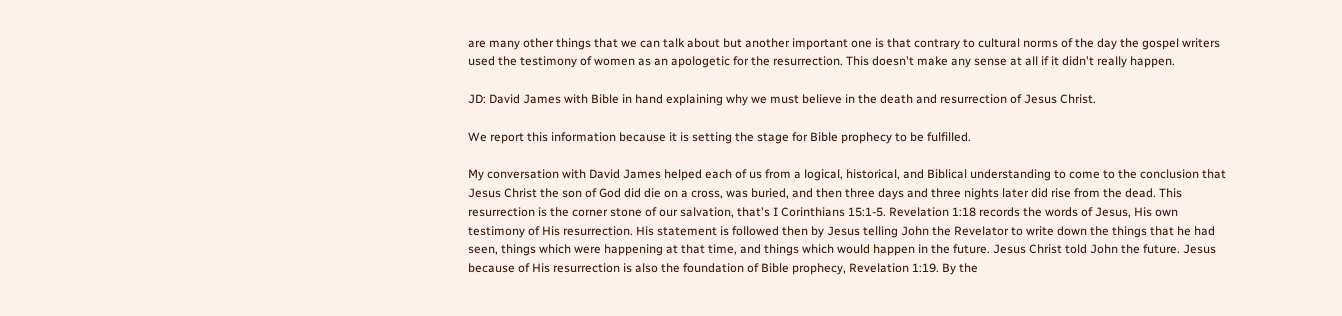are many other things that we can talk about but another important one is that contrary to cultural norms of the day the gospel writers used the testimony of women as an apologetic for the resurrection. This doesn't make any sense at all if it didn't really happen.

JD: David James with Bible in hand explaining why we must believe in the death and resurrection of Jesus Christ.

We report this information because it is setting the stage for Bible prophecy to be fulfilled.

My conversation with David James helped each of us from a logical, historical, and Biblical understanding to come to the conclusion that Jesus Christ the son of God did die on a cross, was buried, and then three days and three nights later did rise from the dead. This resurrection is the corner stone of our salvation, that's I Corinthians 15:1-5. Revelation 1:18 records the words of Jesus, His own testimony of His resurrection. His statement is followed then by Jesus telling John the Revelator to write down the things that he had seen, things which were happening at that time, and things which would happen in the future. Jesus Christ told John the future. Jesus because of His resurrection is also the foundation of Bible prophecy, Revelation 1:19. By the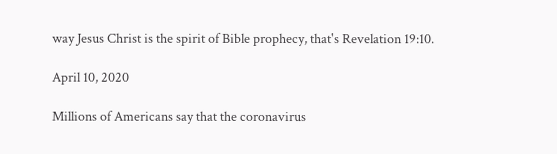way Jesus Christ is the spirit of Bible prophecy, that's Revelation 19:10.

April 10, 2020

Millions of Americans say that the coronavirus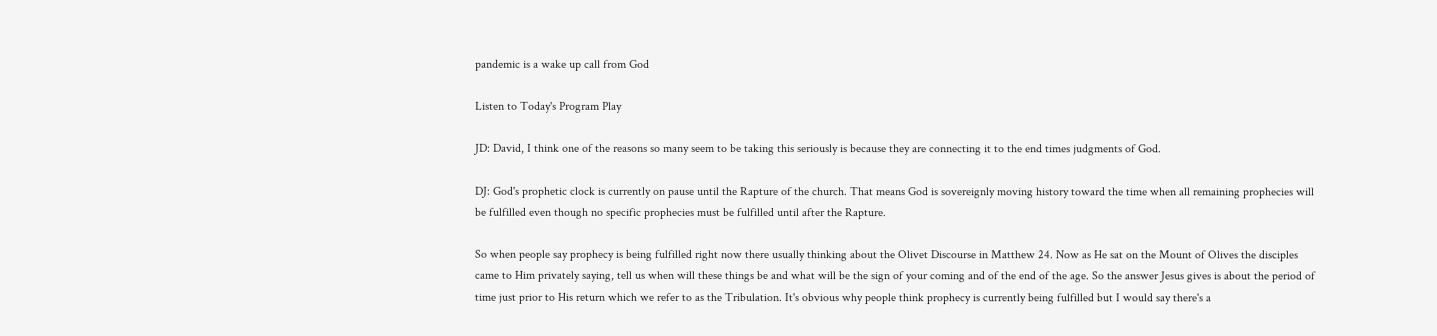pandemic is a wake up call from God

Listen to Today's Program Play

JD: David, I think one of the reasons so many seem to be taking this seriously is because they are connecting it to the end times judgments of God.

DJ: God's prophetic clock is currently on pause until the Rapture of the church. That means God is sovereignly moving history toward the time when all remaining prophecies will be fulfilled even though no specific prophecies must be fulfilled until after the Rapture.

So when people say prophecy is being fulfilled right now there usually thinking about the Olivet Discourse in Matthew 24. Now as He sat on the Mount of Olives the disciples came to Him privately saying, tell us when will these things be and what will be the sign of your coming and of the end of the age. So the answer Jesus gives is about the period of time just prior to His return which we refer to as the Tribulation. It's obvious why people think prophecy is currently being fulfilled but I would say there's a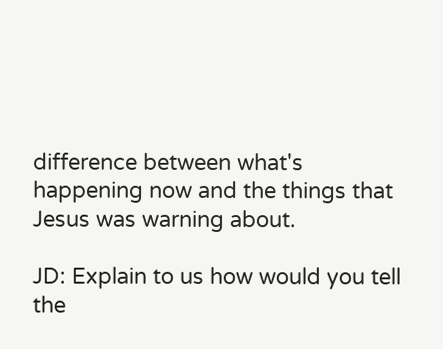difference between what's happening now and the things that Jesus was warning about.

JD: Explain to us how would you tell the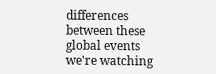differences between these global events we're watching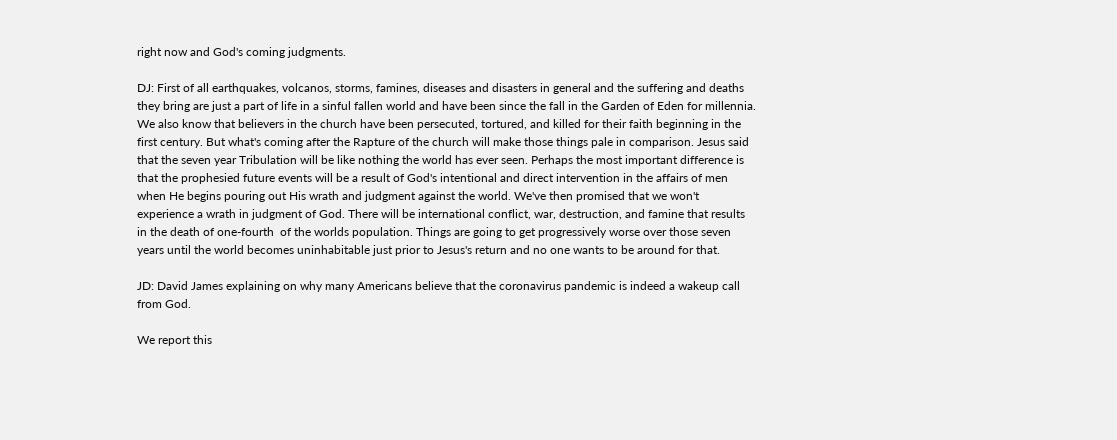right now and God's coming judgments.

DJ: First of all earthquakes, volcanos, storms, famines, diseases and disasters in general and the suffering and deaths they bring are just a part of life in a sinful fallen world and have been since the fall in the Garden of Eden for millennia. We also know that believers in the church have been persecuted, tortured, and killed for their faith beginning in the first century. But what's coming after the Rapture of the church will make those things pale in comparison. Jesus said that the seven year Tribulation will be like nothing the world has ever seen. Perhaps the most important difference is that the prophesied future events will be a result of God's intentional and direct intervention in the affairs of men when He begins pouring out His wrath and judgment against the world. We've then promised that we won't experience a wrath in judgment of God. There will be international conflict, war, destruction, and famine that results in the death of one-fourth  of the worlds population. Things are going to get progressively worse over those seven years until the world becomes uninhabitable just prior to Jesus's return and no one wants to be around for that.

JD: David James explaining on why many Americans believe that the coronavirus pandemic is indeed a wakeup call from God.

We report this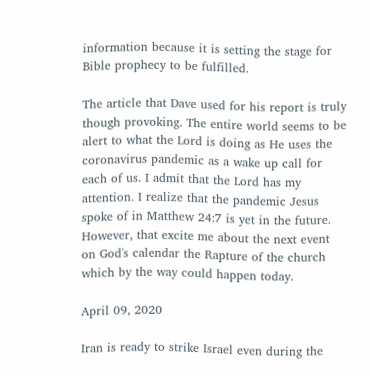information because it is setting the stage for Bible prophecy to be fulfilled.

The article that Dave used for his report is truly though provoking. The entire world seems to be alert to what the Lord is doing as He uses the coronavirus pandemic as a wake up call for each of us. I admit that the Lord has my attention. I realize that the pandemic Jesus spoke of in Matthew 24:7 is yet in the future. However, that excite me about the next event on God's calendar the Rapture of the church which by the way could happen today.

April 09, 2020

Iran is ready to strike Israel even during the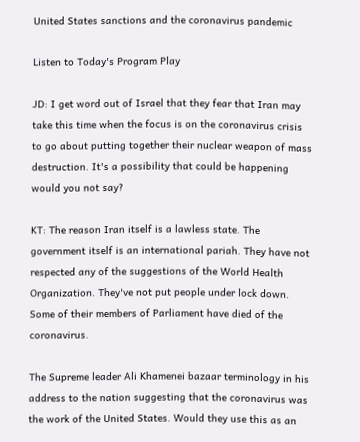United States sanctions and the coronavirus pandemic

Listen to Today's Program Play

JD: I get word out of Israel that they fear that Iran may take this time when the focus is on the coronavirus crisis to go about putting together their nuclear weapon of mass destruction. It's a possibility that could be happening would you not say?

KT: The reason Iran itself is a lawless state. The government itself is an international pariah. They have not respected any of the suggestions of the World Health Organization. They've not put people under lock down. Some of their members of Parliament have died of the coronavirus.

The Supreme leader Ali Khamenei bazaar terminology in his address to the nation suggesting that the coronavirus was the work of the United States. Would they use this as an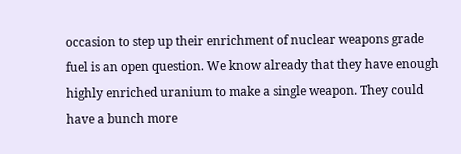occasion to step up their enrichment of nuclear weapons grade fuel is an open question. We know already that they have enough highly enriched uranium to make a single weapon. They could have a bunch more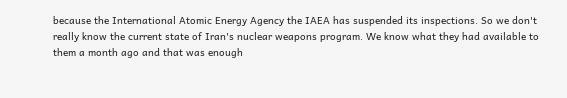because the International Atomic Energy Agency the IAEA has suspended its inspections. So we don't really know the current state of Iran's nuclear weapons program. We know what they had available to them a month ago and that was enough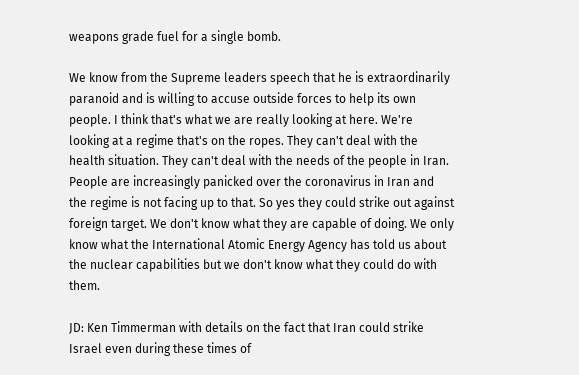weapons grade fuel for a single bomb.

We know from the Supreme leaders speech that he is extraordinarily paranoid and is willing to accuse outside forces to help its own people. I think that's what we are really looking at here. We're looking at a regime that's on the ropes. They can't deal with the health situation. They can't deal with the needs of the people in Iran. People are increasingly panicked over the coronavirus in Iran and the regime is not facing up to that. So yes they could strike out against foreign target. We don't know what they are capable of doing. We only know what the International Atomic Energy Agency has told us about the nuclear capabilities but we don't know what they could do with them.

JD: Ken Timmerman with details on the fact that Iran could strike Israel even during these times of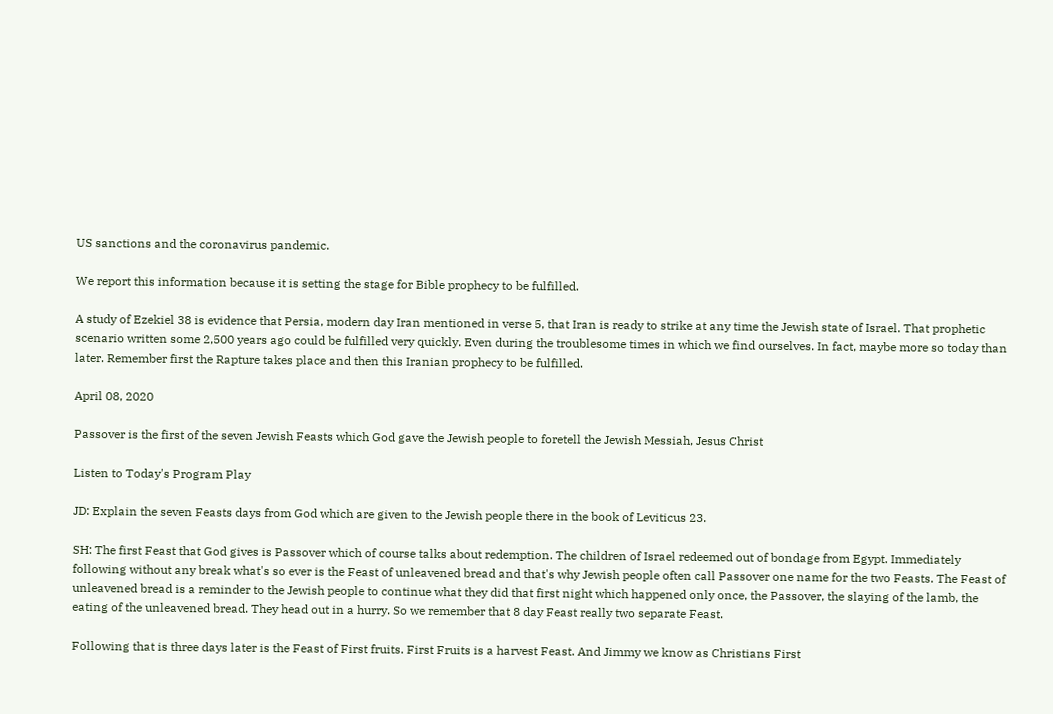US sanctions and the coronavirus pandemic.

We report this information because it is setting the stage for Bible prophecy to be fulfilled.

A study of Ezekiel 38 is evidence that Persia, modern day Iran mentioned in verse 5, that Iran is ready to strike at any time the Jewish state of Israel. That prophetic scenario written some 2,500 years ago could be fulfilled very quickly. Even during the troublesome times in which we find ourselves. In fact, maybe more so today than later. Remember first the Rapture takes place and then this Iranian prophecy to be fulfilled.

April 08, 2020

Passover is the first of the seven Jewish Feasts which God gave the Jewish people to foretell the Jewish Messiah, Jesus Christ

Listen to Today's Program Play

JD: Explain the seven Feasts days from God which are given to the Jewish people there in the book of Leviticus 23.

SH: The first Feast that God gives is Passover which of course talks about redemption. The children of Israel redeemed out of bondage from Egypt. Immediately following without any break what's so ever is the Feast of unleavened bread and that's why Jewish people often call Passover one name for the two Feasts. The Feast of unleavened bread is a reminder to the Jewish people to continue what they did that first night which happened only once, the Passover, the slaying of the lamb, the eating of the unleavened bread. They head out in a hurry. So we remember that 8 day Feast really two separate Feast.

Following that is three days later is the Feast of First fruits. First Fruits is a harvest Feast. And Jimmy we know as Christians First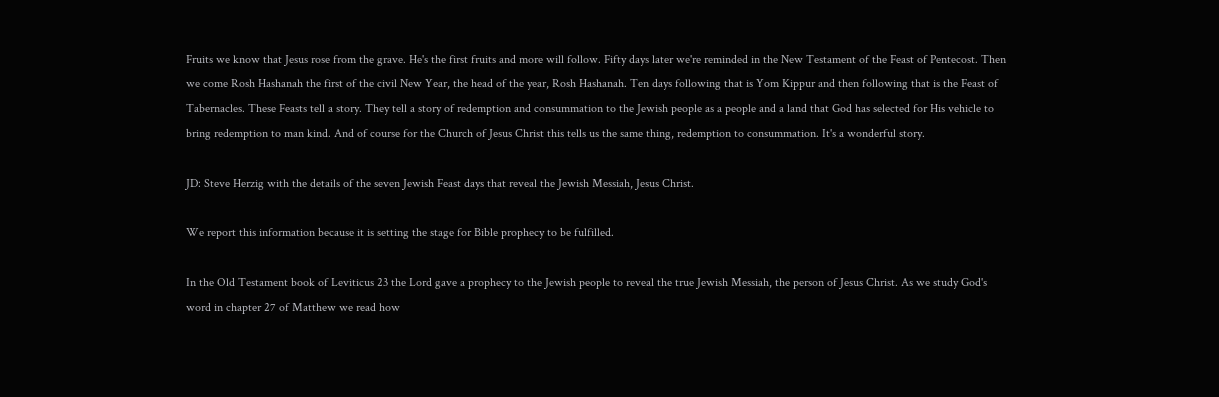Fruits we know that Jesus rose from the grave. He's the first fruits and more will follow. Fifty days later we're reminded in the New Testament of the Feast of Pentecost. Then we come Rosh Hashanah the first of the civil New Year, the head of the year, Rosh Hashanah. Ten days following that is Yom Kippur and then following that is the Feast of Tabernacles. These Feasts tell a story. They tell a story of redemption and consummation to the Jewish people as a people and a land that God has selected for His vehicle to bring redemption to man kind. And of course for the Church of Jesus Christ this tells us the same thing, redemption to consummation. It's a wonderful story.

JD: Steve Herzig with the details of the seven Jewish Feast days that reveal the Jewish Messiah, Jesus Christ.

We report this information because it is setting the stage for Bible prophecy to be fulfilled.

In the Old Testament book of Leviticus 23 the Lord gave a prophecy to the Jewish people to reveal the true Jewish Messiah, the person of Jesus Christ. As we study God's word in chapter 27 of Matthew we read how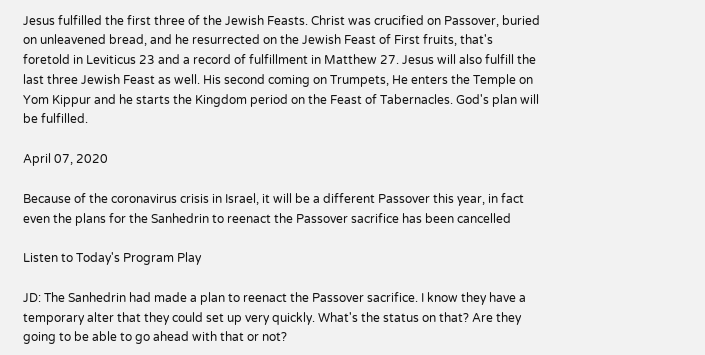Jesus fulfilled the first three of the Jewish Feasts. Christ was crucified on Passover, buried on unleavened bread, and he resurrected on the Jewish Feast of First fruits, that's foretold in Leviticus 23 and a record of fulfillment in Matthew 27. Jesus will also fulfill the last three Jewish Feast as well. His second coming on Trumpets, He enters the Temple on Yom Kippur and he starts the Kingdom period on the Feast of Tabernacles. God's plan will be fulfilled.

April 07, 2020

Because of the coronavirus crisis in Israel, it will be a different Passover this year, in fact even the plans for the Sanhedrin to reenact the Passover sacrifice has been cancelled

Listen to Today's Program Play

JD: The Sanhedrin had made a plan to reenact the Passover sacrifice. I know they have a temporary alter that they could set up very quickly. What's the status on that? Are they going to be able to go ahead with that or not?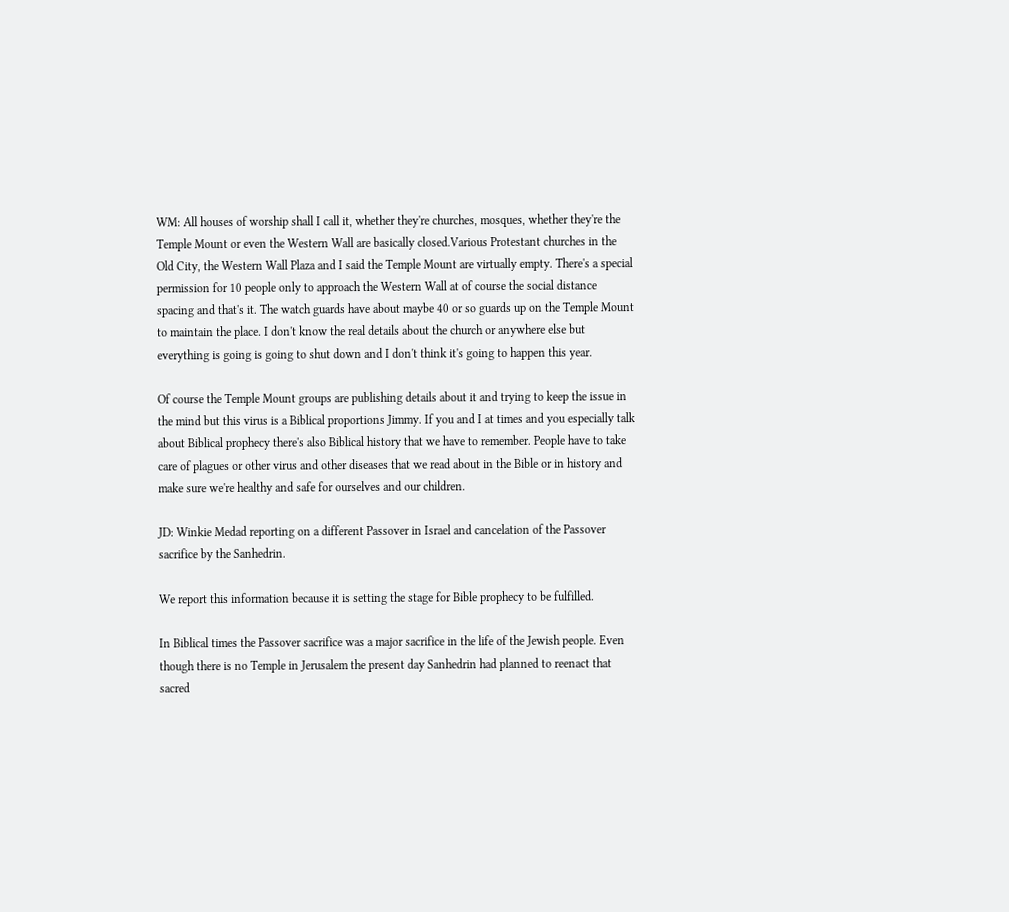WM: All houses of worship shall I call it, whether they're churches, mosques, whether they're the Temple Mount or even the Western Wall are basically closed.Various Protestant churches in the Old City, the Western Wall Plaza and I said the Temple Mount are virtually empty. There's a special permission for 10 people only to approach the Western Wall at of course the social distance spacing and that's it. The watch guards have about maybe 40 or so guards up on the Temple Mount to maintain the place. I don't know the real details about the church or anywhere else but everything is going is going to shut down and I don't think it's going to happen this year.

Of course the Temple Mount groups are publishing details about it and trying to keep the issue in the mind but this virus is a Biblical proportions Jimmy. If you and I at times and you especially talk about Biblical prophecy there's also Biblical history that we have to remember. People have to take care of plagues or other virus and other diseases that we read about in the Bible or in history and make sure we're healthy and safe for ourselves and our children.

JD: Winkie Medad reporting on a different Passover in Israel and cancelation of the Passover sacrifice by the Sanhedrin.

We report this information because it is setting the stage for Bible prophecy to be fulfilled.

In Biblical times the Passover sacrifice was a major sacrifice in the life of the Jewish people. Even though there is no Temple in Jerusalem the present day Sanhedrin had planned to reenact that sacred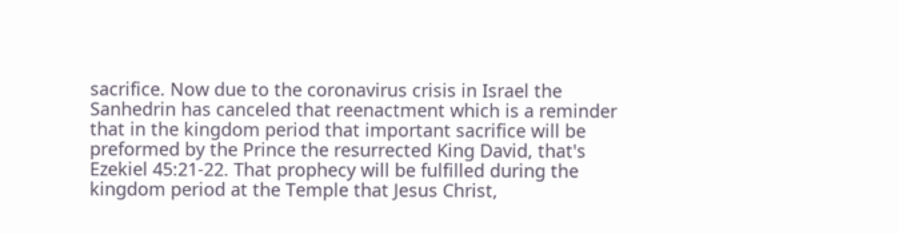sacrifice. Now due to the coronavirus crisis in Israel the Sanhedrin has canceled that reenactment which is a reminder that in the kingdom period that important sacrifice will be preformed by the Prince the resurrected King David, that's Ezekiel 45:21-22. That prophecy will be fulfilled during the kingdom period at the Temple that Jesus Christ,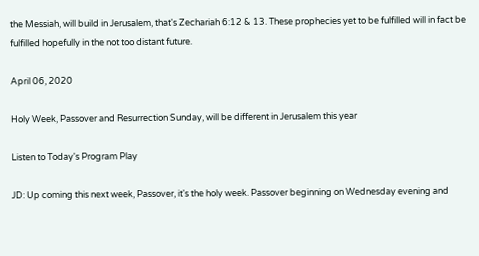the Messiah, will build in Jerusalem, that's Zechariah 6:12 & 13. These prophecies yet to be fulfilled will in fact be fulfilled hopefully in the not too distant future.

April 06, 2020

Holy Week, Passover and Resurrection Sunday, will be different in Jerusalem this year

Listen to Today's Program Play

JD: Up coming this next week, Passover, it's the holy week. Passover beginning on Wednesday evening and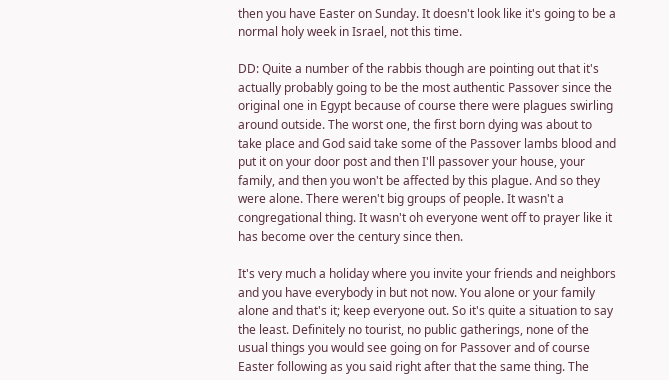then you have Easter on Sunday. It doesn't look like it's going to be a normal holy week in Israel, not this time.

DD: Quite a number of the rabbis though are pointing out that it's actually probably going to be the most authentic Passover since the original one in Egypt because of course there were plagues swirling around outside. The worst one, the first born dying was about to take place and God said take some of the Passover lambs blood and put it on your door post and then I'll passover your house, your family, and then you won't be affected by this plague. And so they were alone. There weren't big groups of people. It wasn't a congregational thing. It wasn't oh everyone went off to prayer like it has become over the century since then.

It's very much a holiday where you invite your friends and neighbors and you have everybody in but not now. You alone or your family alone and that's it; keep everyone out. So it's quite a situation to say the least. Definitely no tourist, no public gatherings, none of the usual things you would see going on for Passover and of course Easter following as you said right after that the same thing. The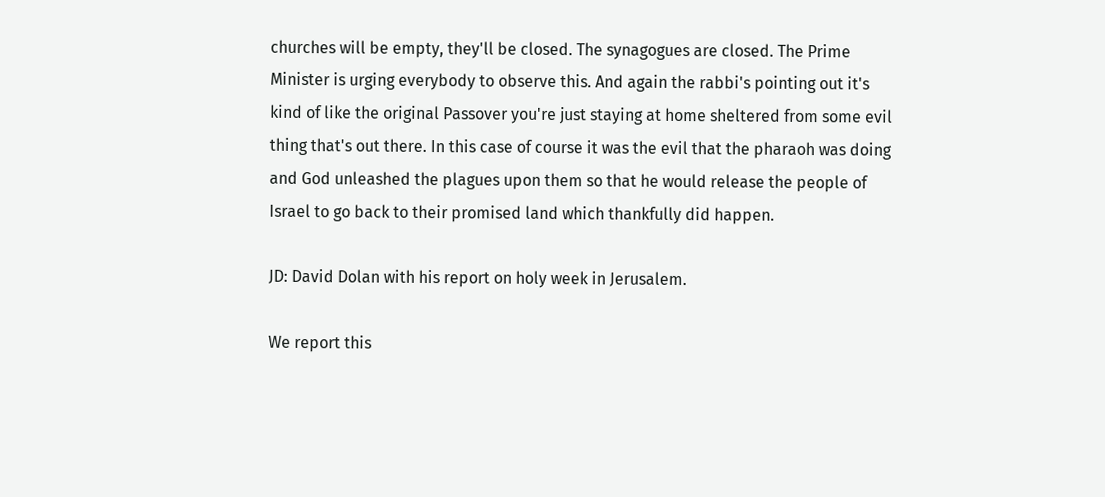churches will be empty, they'll be closed. The synagogues are closed. The Prime Minister is urging everybody to observe this. And again the rabbi's pointing out it's kind of like the original Passover you're just staying at home sheltered from some evil thing that's out there. In this case of course it was the evil that the pharaoh was doing and God unleashed the plagues upon them so that he would release the people of Israel to go back to their promised land which thankfully did happen.

JD: David Dolan with his report on holy week in Jerusalem.

We report this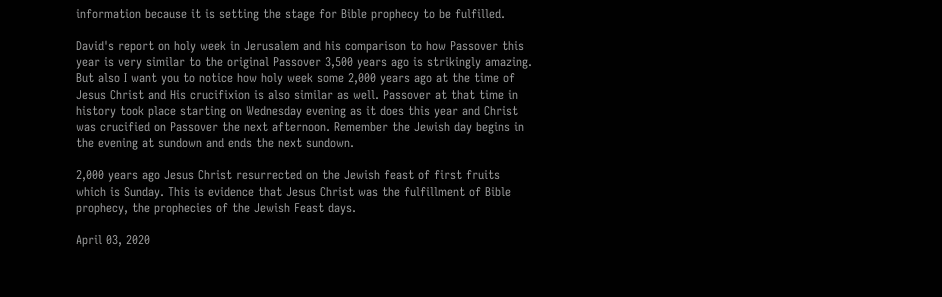information because it is setting the stage for Bible prophecy to be fulfilled.

David's report on holy week in Jerusalem and his comparison to how Passover this year is very similar to the original Passover 3,500 years ago is strikingly amazing. But also I want you to notice how holy week some 2,000 years ago at the time of Jesus Christ and His crucifixion is also similar as well. Passover at that time in history took place starting on Wednesday evening as it does this year and Christ was crucified on Passover the next afternoon. Remember the Jewish day begins in the evening at sundown and ends the next sundown.

2,000 years ago Jesus Christ resurrected on the Jewish feast of first fruits which is Sunday. This is evidence that Jesus Christ was the fulfillment of Bible prophecy, the prophecies of the Jewish Feast days.

April 03, 2020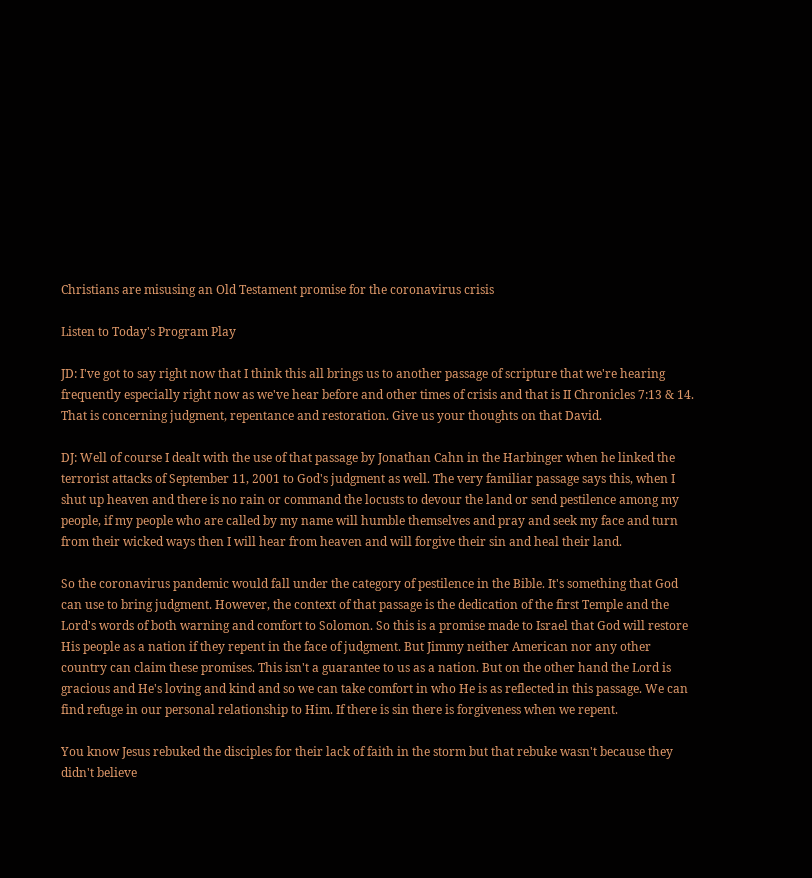Christians are misusing an Old Testament promise for the coronavirus crisis

Listen to Today's Program Play

JD: I've got to say right now that I think this all brings us to another passage of scripture that we're hearing frequently especially right now as we've hear before and other times of crisis and that is II Chronicles 7:13 & 14. That is concerning judgment, repentance and restoration. Give us your thoughts on that David.

DJ: Well of course I dealt with the use of that passage by Jonathan Cahn in the Harbinger when he linked the terrorist attacks of September 11, 2001 to God's judgment as well. The very familiar passage says this, when I shut up heaven and there is no rain or command the locusts to devour the land or send pestilence among my people, if my people who are called by my name will humble themselves and pray and seek my face and turn from their wicked ways then I will hear from heaven and will forgive their sin and heal their land.

So the coronavirus pandemic would fall under the category of pestilence in the Bible. It's something that God can use to bring judgment. However, the context of that passage is the dedication of the first Temple and the Lord's words of both warning and comfort to Solomon. So this is a promise made to Israel that God will restore His people as a nation if they repent in the face of judgment. But Jimmy neither American nor any other country can claim these promises. This isn't a guarantee to us as a nation. But on the other hand the Lord is gracious and He's loving and kind and so we can take comfort in who He is as reflected in this passage. We can find refuge in our personal relationship to Him. If there is sin there is forgiveness when we repent.

You know Jesus rebuked the disciples for their lack of faith in the storm but that rebuke wasn't because they didn't believe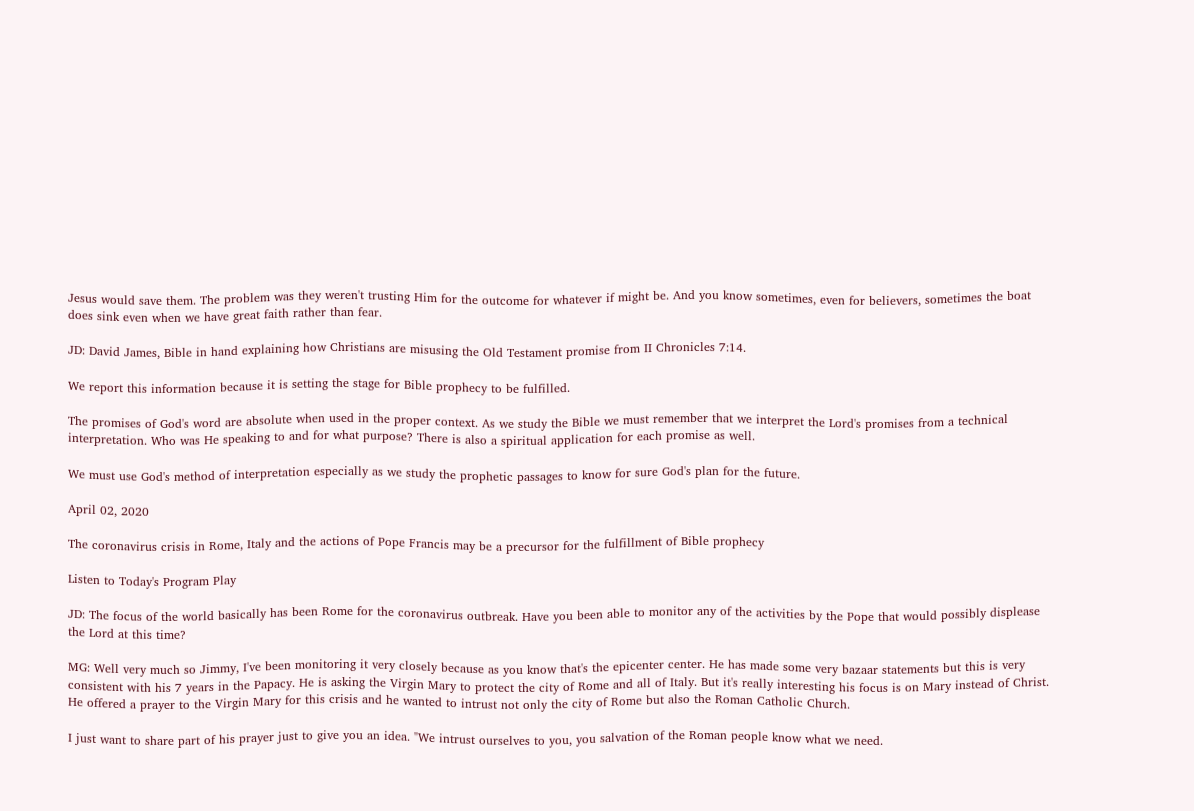Jesus would save them. The problem was they weren't trusting Him for the outcome for whatever if might be. And you know sometimes, even for believers, sometimes the boat does sink even when we have great faith rather than fear.

JD: David James, Bible in hand explaining how Christians are misusing the Old Testament promise from II Chronicles 7:14.

We report this information because it is setting the stage for Bible prophecy to be fulfilled.

The promises of God's word are absolute when used in the proper context. As we study the Bible we must remember that we interpret the Lord's promises from a technical interpretation. Who was He speaking to and for what purpose? There is also a spiritual application for each promise as well.

We must use God's method of interpretation especially as we study the prophetic passages to know for sure God's plan for the future.

April 02, 2020

The coronavirus crisis in Rome, Italy and the actions of Pope Francis may be a precursor for the fulfillment of Bible prophecy

Listen to Today's Program Play

JD: The focus of the world basically has been Rome for the coronavirus outbreak. Have you been able to monitor any of the activities by the Pope that would possibly displease the Lord at this time?

MG: Well very much so Jimmy, I've been monitoring it very closely because as you know that's the epicenter center. He has made some very bazaar statements but this is very consistent with his 7 years in the Papacy. He is asking the Virgin Mary to protect the city of Rome and all of Italy. But it's really interesting his focus is on Mary instead of Christ. He offered a prayer to the Virgin Mary for this crisis and he wanted to intrust not only the city of Rome but also the Roman Catholic Church.

I just want to share part of his prayer just to give you an idea. "We intrust ourselves to you, you salvation of the Roman people know what we need.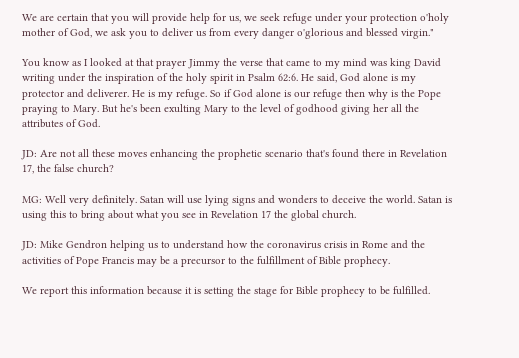We are certain that you will provide help for us, we seek refuge under your protection o'holy mother of God, we ask you to deliver us from every danger o'glorious and blessed virgin."

You know as I looked at that prayer Jimmy the verse that came to my mind was king David writing under the inspiration of the holy spirit in Psalm 62:6. He said, God alone is my protector and deliverer. He is my refuge. So if God alone is our refuge then why is the Pope praying to Mary. But he's been exulting Mary to the level of godhood giving her all the attributes of God.

JD: Are not all these moves enhancing the prophetic scenario that's found there in Revelation 17, the false church?

MG: Well very definitely. Satan will use lying signs and wonders to deceive the world. Satan is using this to bring about what you see in Revelation 17 the global church.

JD: Mike Gendron helping us to understand how the coronavirus crisis in Rome and the activities of Pope Francis may be a precursor to the fulfillment of Bible prophecy.

We report this information because it is setting the stage for Bible prophecy to be fulfilled.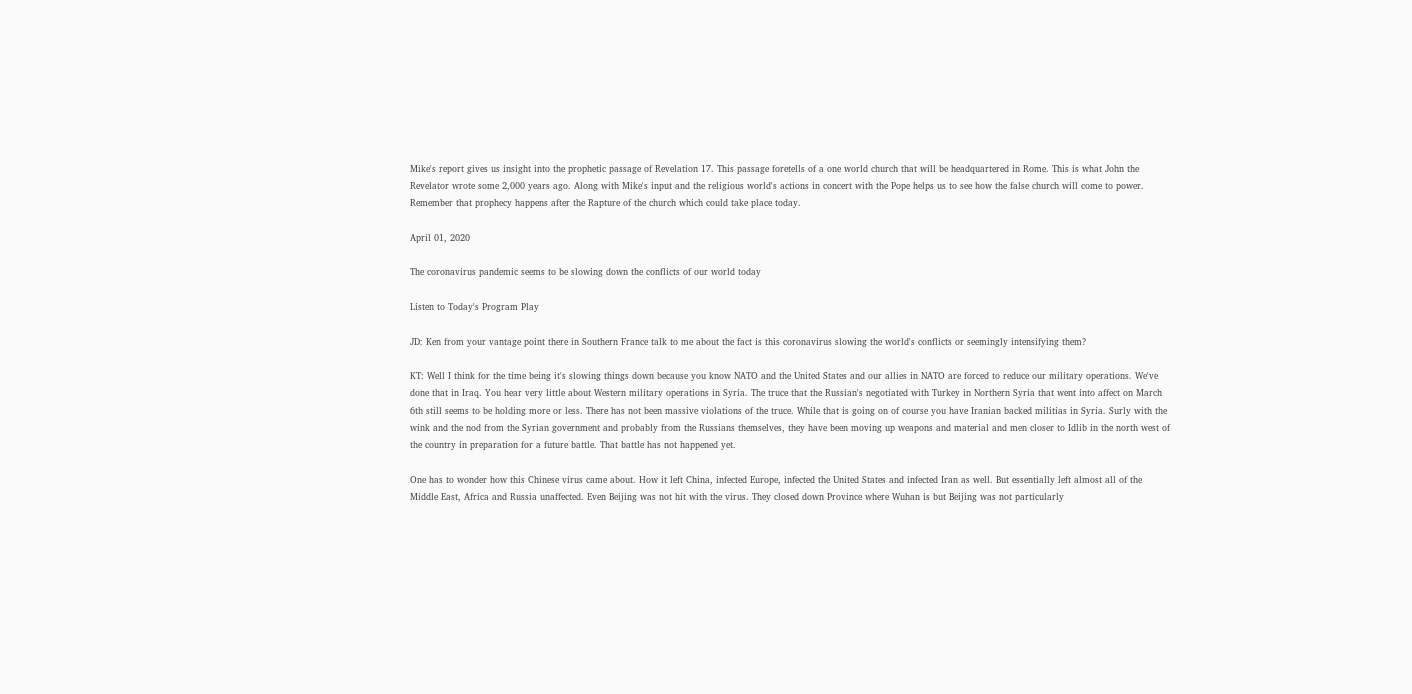Mike's report gives us insight into the prophetic passage of Revelation 17. This passage foretells of a one world church that will be headquartered in Rome. This is what John the Revelator wrote some 2,000 years ago. Along with Mike's input and the religious world's actions in concert with the Pope helps us to see how the false church will come to power. Remember that prophecy happens after the Rapture of the church which could take place today.

April 01, 2020

The coronavirus pandemic seems to be slowing down the conflicts of our world today

Listen to Today's Program Play

JD: Ken from your vantage point there in Southern France talk to me about the fact is this coronavirus slowing the world's conflicts or seemingly intensifying them?

KT: Well I think for the time being it's slowing things down because you know NATO and the United States and our allies in NATO are forced to reduce our military operations. We've done that in Iraq. You hear very little about Western military operations in Syria. The truce that the Russian's negotiated with Turkey in Northern Syria that went into affect on March 6th still seems to be holding more or less. There has not been massive violations of the truce. While that is going on of course you have Iranian backed militias in Syria. Surly with the wink and the nod from the Syrian government and probably from the Russians themselves, they have been moving up weapons and material and men closer to Idlib in the north west of the country in preparation for a future battle. That battle has not happened yet.

One has to wonder how this Chinese virus came about. How it left China, infected Europe, infected the United States and infected Iran as well. But essentially left almost all of the Middle East, Africa and Russia unaffected. Even Beijing was not hit with the virus. They closed down Province where Wuhan is but Beijing was not particularly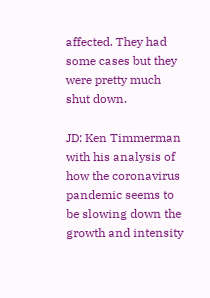affected. They had some cases but they were pretty much shut down.

JD: Ken Timmerman with his analysis of how the coronavirus pandemic seems to be slowing down the growth and intensity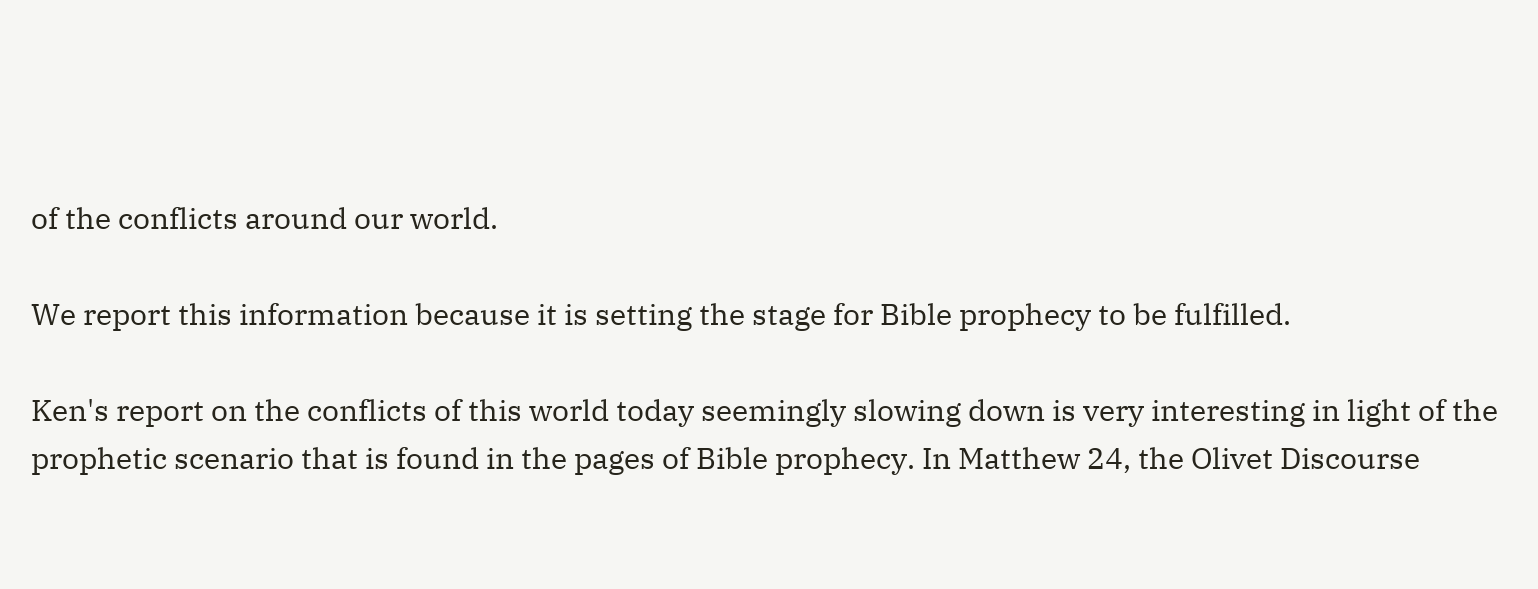of the conflicts around our world.

We report this information because it is setting the stage for Bible prophecy to be fulfilled.

Ken's report on the conflicts of this world today seemingly slowing down is very interesting in light of the prophetic scenario that is found in the pages of Bible prophecy. In Matthew 24, the Olivet Discourse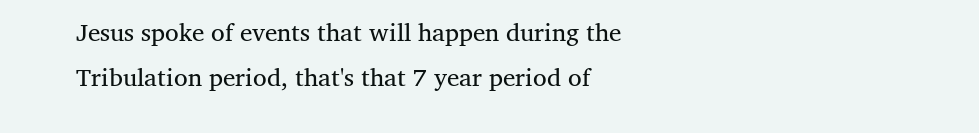Jesus spoke of events that will happen during the Tribulation period, that's that 7 year period of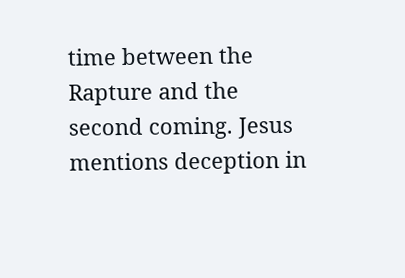time between the Rapture and the second coming. Jesus mentions deception in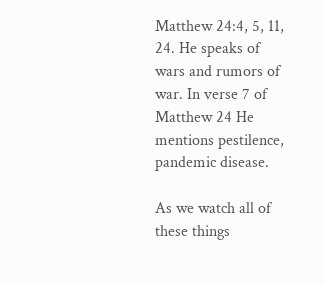Matthew 24:4, 5, 11, 24. He speaks of wars and rumors of war. In verse 7 of Matthew 24 He mentions pestilence, pandemic disease.

As we watch all of these things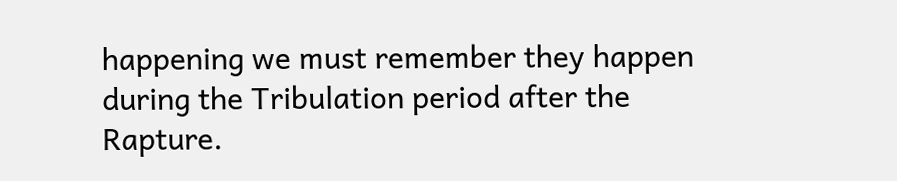happening we must remember they happen during the Tribulation period after the Rapture.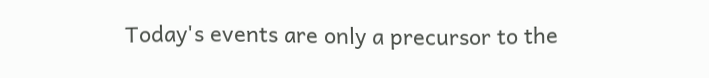Today's events are only a precursor to the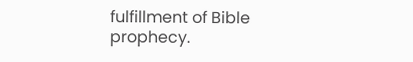fulfillment of Bible prophecy.